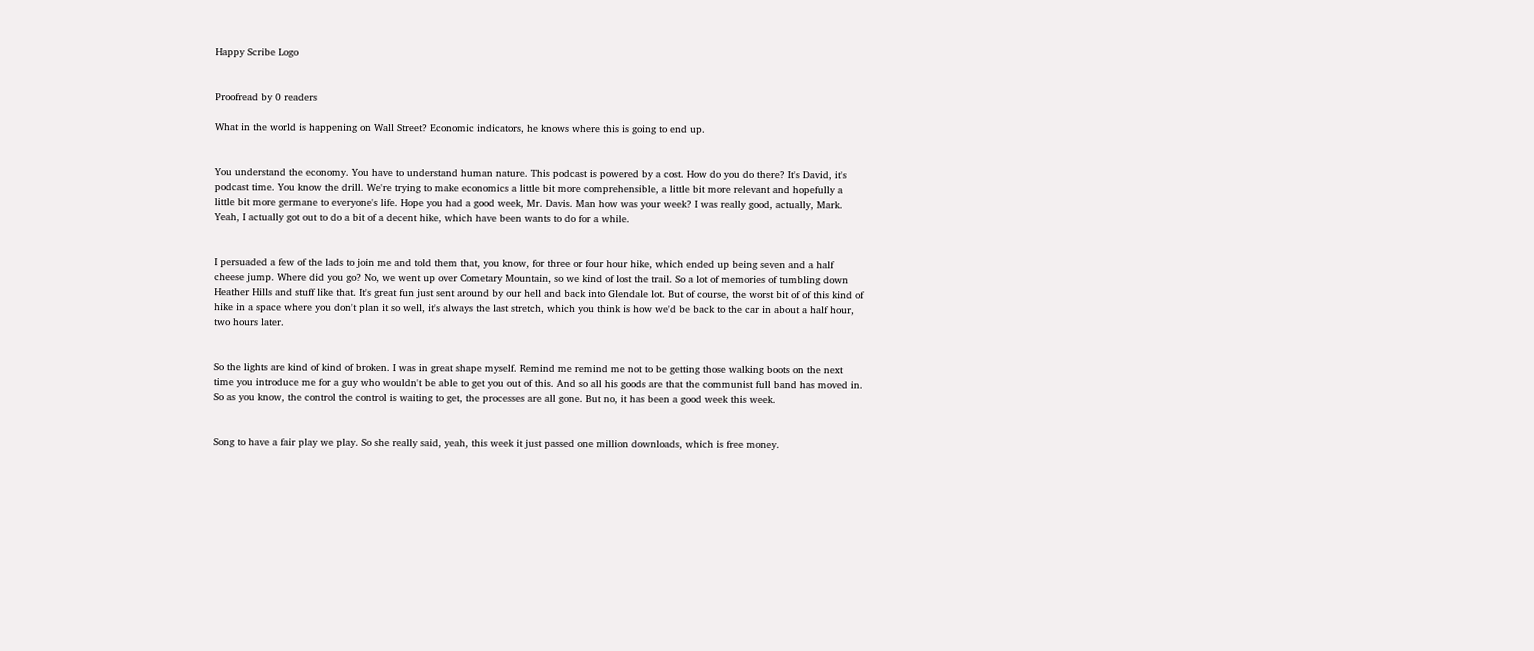Happy Scribe Logo


Proofread by 0 readers

What in the world is happening on Wall Street? Economic indicators, he knows where this is going to end up.


You understand the economy. You have to understand human nature. This podcast is powered by a cost. How do you do there? It's David, it's podcast time. You know the drill. We're trying to make economics a little bit more comprehensible, a little bit more relevant and hopefully a little bit more germane to everyone's life. Hope you had a good week, Mr. Davis. Man how was your week? I was really good, actually, Mark. Yeah, I actually got out to do a bit of a decent hike, which have been wants to do for a while.


I persuaded a few of the lads to join me and told them that, you know, for three or four hour hike, which ended up being seven and a half cheese jump. Where did you go? No, we went up over Cometary Mountain, so we kind of lost the trail. So a lot of memories of tumbling down Heather Hills and stuff like that. It's great fun just sent around by our hell and back into Glendale lot. But of course, the worst bit of of this kind of hike in a space where you don't plan it so well, it's always the last stretch, which you think is how we'd be back to the car in about a half hour, two hours later.


So the lights are kind of kind of broken. I was in great shape myself. Remind me remind me not to be getting those walking boots on the next time you introduce me for a guy who wouldn't be able to get you out of this. And so all his goods are that the communist full band has moved in. So as you know, the control the control is waiting to get, the processes are all gone. But no, it has been a good week this week.


Song to have a fair play we play. So she really said, yeah, this week it just passed one million downloads, which is free money.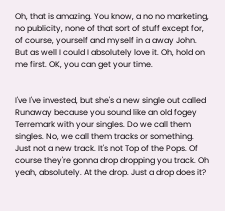Oh, that is amazing. You know, a no no marketing, no publicity, none of that sort of stuff except for, of course, yourself and myself in a away John. But as well I could I absolutely love it. Oh, hold on me first. OK, you can get your time.


I've I've invested, but she's a new single out called Runaway because you sound like an old fogey Terremark with your singles. Do we call them singles. No, we call them tracks or something. Just not a new track. It's not Top of the Pops. Of course they're gonna drop dropping you track. Oh yeah, absolutely. At the drop. Just a drop does it?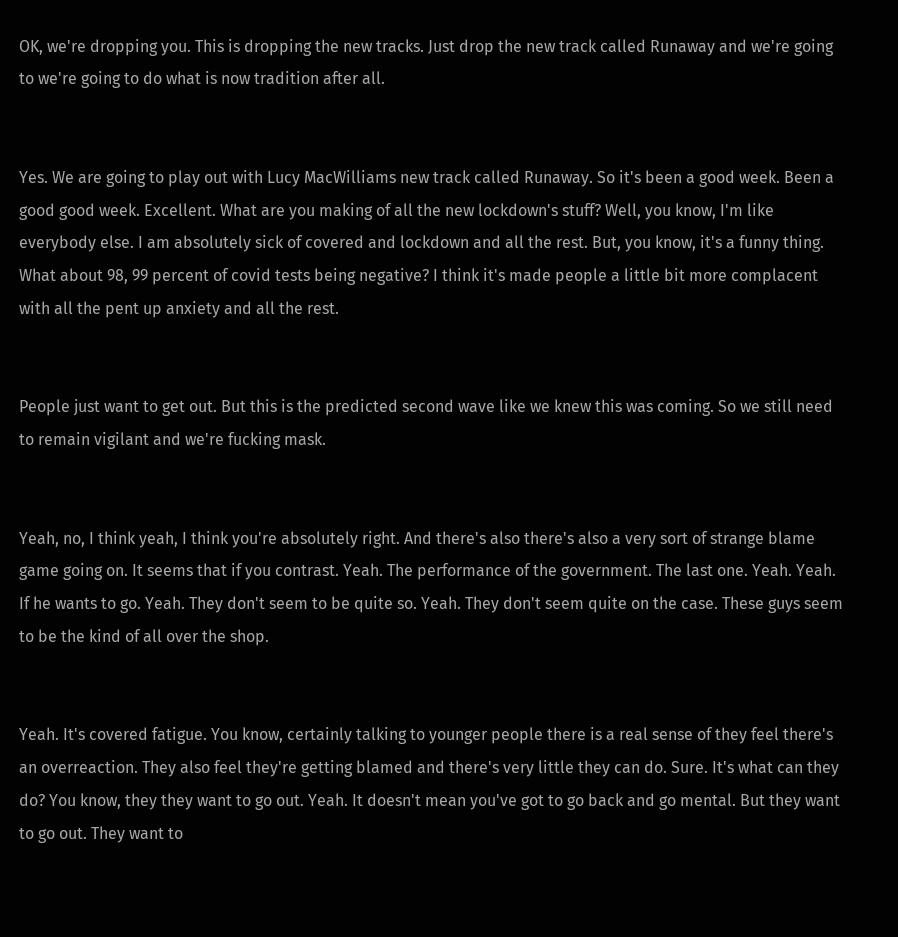OK, we're dropping you. This is dropping the new tracks. Just drop the new track called Runaway and we're going to we're going to do what is now tradition after all.


Yes. We are going to play out with Lucy MacWilliams new track called Runaway. So it's been a good week. Been a good good week. Excellent. What are you making of all the new lockdown's stuff? Well, you know, I'm like everybody else. I am absolutely sick of covered and lockdown and all the rest. But, you know, it's a funny thing. What about 98, 99 percent of covid tests being negative? I think it's made people a little bit more complacent with all the pent up anxiety and all the rest.


People just want to get out. But this is the predicted second wave like we knew this was coming. So we still need to remain vigilant and we're fucking mask.


Yeah, no, I think yeah, I think you're absolutely right. And there's also there's also a very sort of strange blame game going on. It seems that if you contrast. Yeah. The performance of the government. The last one. Yeah. Yeah. If he wants to go. Yeah. They don't seem to be quite so. Yeah. They don't seem quite on the case. These guys seem to be the kind of all over the shop.


Yeah. It's covered fatigue. You know, certainly talking to younger people there is a real sense of they feel there's an overreaction. They also feel they're getting blamed and there's very little they can do. Sure. It's what can they do? You know, they they want to go out. Yeah. It doesn't mean you've got to go back and go mental. But they want to go out. They want to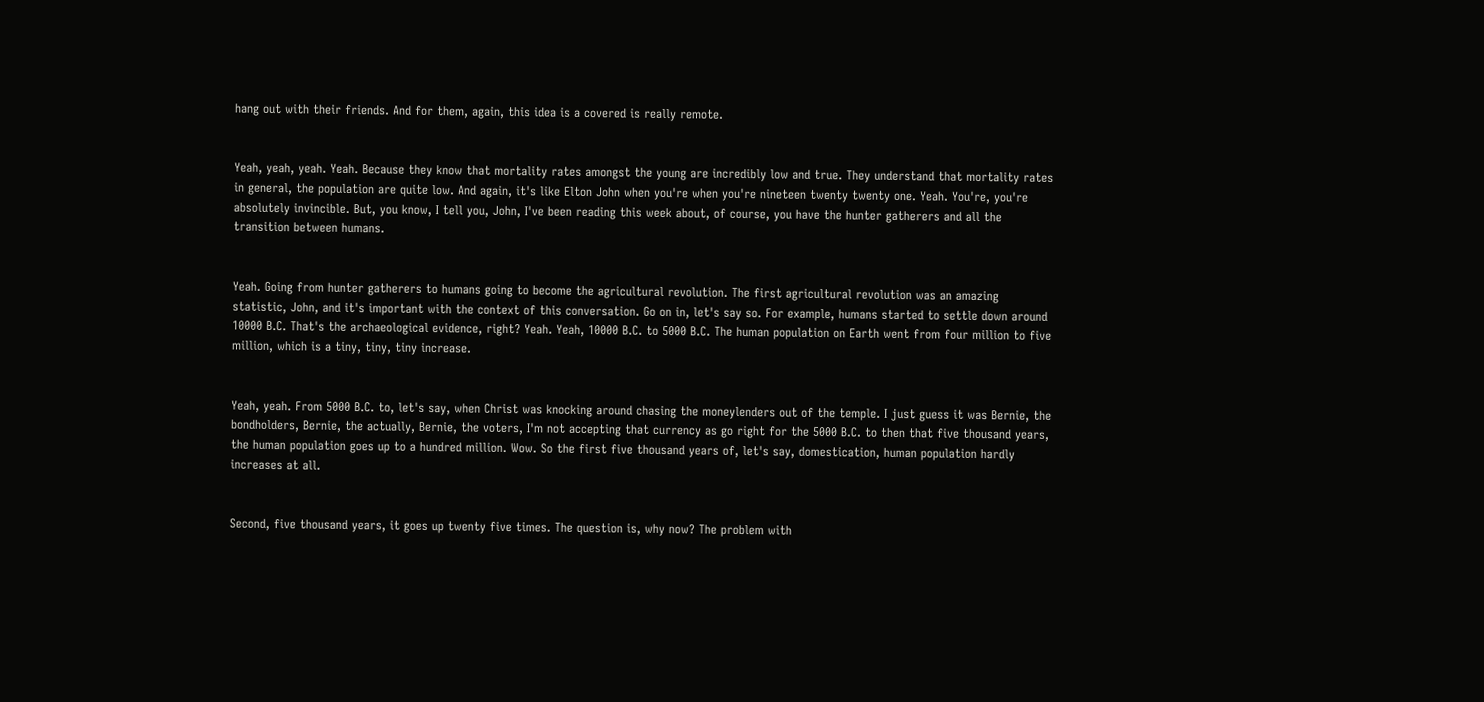hang out with their friends. And for them, again, this idea is a covered is really remote.


Yeah, yeah, yeah. Yeah. Because they know that mortality rates amongst the young are incredibly low and true. They understand that mortality rates in general, the population are quite low. And again, it's like Elton John when you're when you're nineteen twenty twenty one. Yeah. You're, you're absolutely invincible. But, you know, I tell you, John, I've been reading this week about, of course, you have the hunter gatherers and all the transition between humans.


Yeah. Going from hunter gatherers to humans going to become the agricultural revolution. The first agricultural revolution was an amazing statistic, John, and it's important with the context of this conversation. Go on in, let's say so. For example, humans started to settle down around 10000 B.C. That's the archaeological evidence, right? Yeah. Yeah, 10000 B.C. to 5000 B.C. The human population on Earth went from four million to five million, which is a tiny, tiny, tiny increase.


Yeah, yeah. From 5000 B.C. to, let's say, when Christ was knocking around chasing the moneylenders out of the temple. I just guess it was Bernie, the bondholders, Bernie, the actually, Bernie, the voters, I'm not accepting that currency as go right for the 5000 B.C. to then that five thousand years, the human population goes up to a hundred million. Wow. So the first five thousand years of, let's say, domestication, human population hardly increases at all.


Second, five thousand years, it goes up twenty five times. The question is, why now? The problem with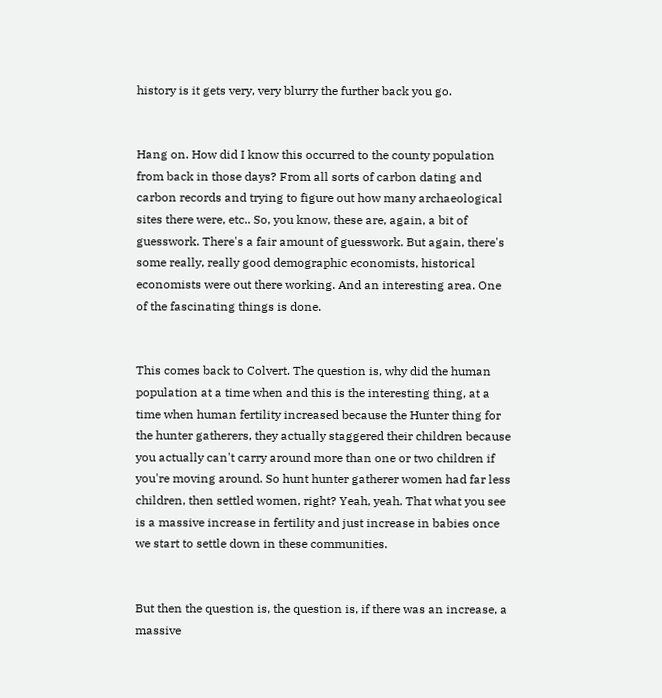history is it gets very, very blurry the further back you go.


Hang on. How did I know this occurred to the county population from back in those days? From all sorts of carbon dating and carbon records and trying to figure out how many archaeological sites there were, etc.. So, you know, these are, again, a bit of guesswork. There's a fair amount of guesswork. But again, there's some really, really good demographic economists, historical economists were out there working. And an interesting area. One of the fascinating things is done.


This comes back to Colvert. The question is, why did the human population at a time when and this is the interesting thing, at a time when human fertility increased because the Hunter thing for the hunter gatherers, they actually staggered their children because you actually can't carry around more than one or two children if you're moving around. So hunt hunter gatherer women had far less children, then settled women, right? Yeah, yeah. That what you see is a massive increase in fertility and just increase in babies once we start to settle down in these communities.


But then the question is, the question is, if there was an increase, a massive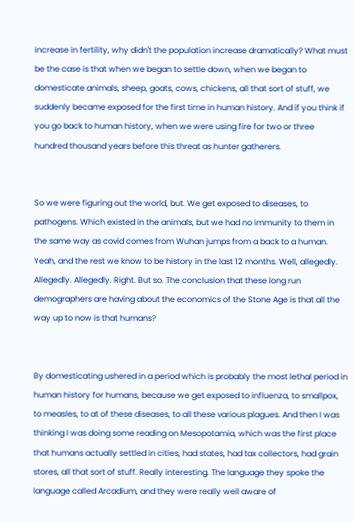increase in fertility, why didn't the population increase dramatically? What must be the case is that when we began to settle down, when we began to domesticate animals, sheep, goats, cows, chickens, all that sort of stuff, we suddenly became exposed for the first time in human history. And if you think if you go back to human history, when we were using fire for two or three hundred thousand years before this threat as hunter gatherers.


So we were figuring out the world, but. We get exposed to diseases, to pathogens. Which existed in the animals, but we had no immunity to them in the same way as covid comes from Wuhan jumps from a back to a human. Yeah, and the rest we know to be history in the last 12 months. Well, allegedly. Allegedly. Allegedly. Right. But so. The conclusion that these long run demographers are having about the economics of the Stone Age is that all the way up to now is that humans?


By domesticating ushered in a period which is probably the most lethal period in human history for humans, because we get exposed to influenza, to smallpox, to measles, to at of these diseases, to all these various plagues. And then I was thinking I was doing some reading on Mesopotamia, which was the first place that humans actually settled in cities, had states, had tax collectors, had grain stores, all that sort of stuff. Really interesting. The language they spoke the language called Arcadium, and they were really well aware of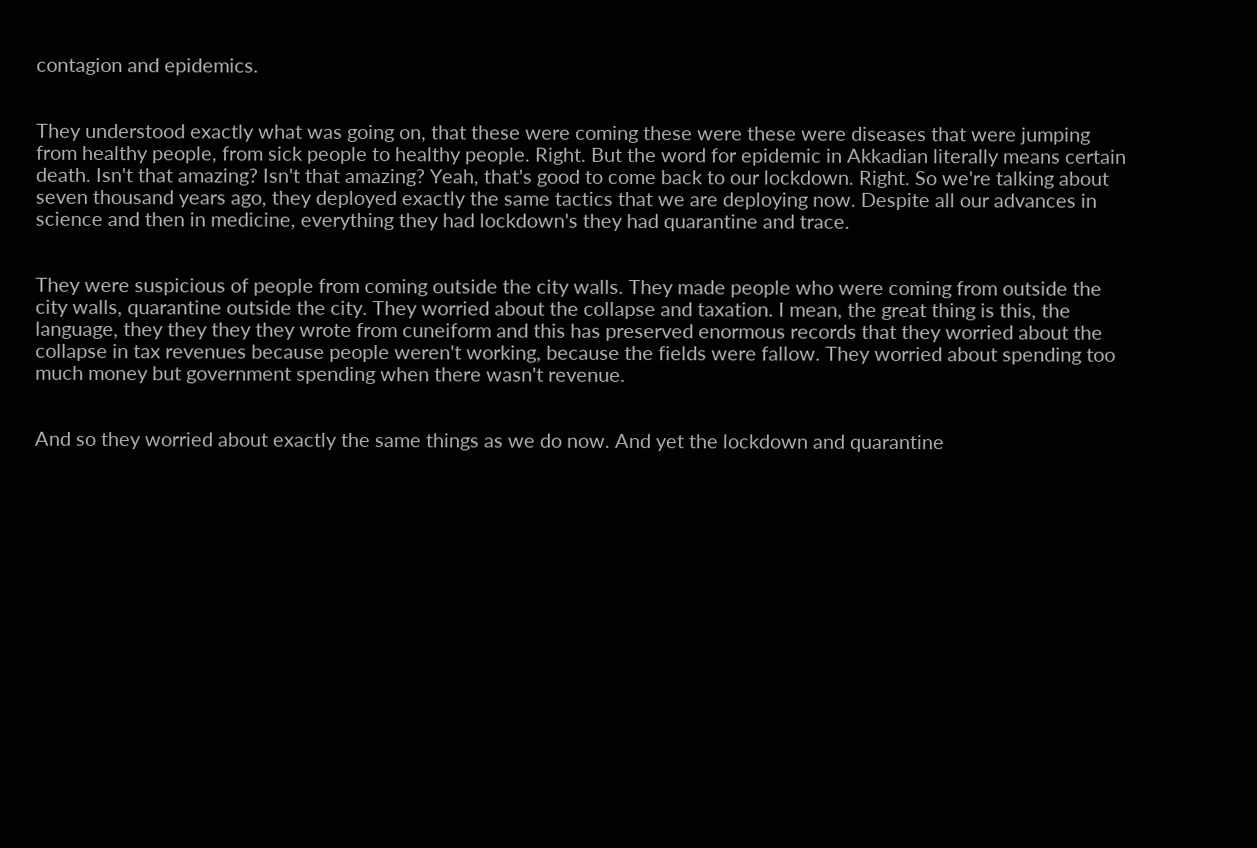contagion and epidemics.


They understood exactly what was going on, that these were coming these were these were diseases that were jumping from healthy people, from sick people to healthy people. Right. But the word for epidemic in Akkadian literally means certain death. Isn't that amazing? Isn't that amazing? Yeah, that's good to come back to our lockdown. Right. So we're talking about seven thousand years ago, they deployed exactly the same tactics that we are deploying now. Despite all our advances in science and then in medicine, everything they had lockdown's they had quarantine and trace.


They were suspicious of people from coming outside the city walls. They made people who were coming from outside the city walls, quarantine outside the city. They worried about the collapse and taxation. I mean, the great thing is this, the language, they they they they wrote from cuneiform and this has preserved enormous records that they worried about the collapse in tax revenues because people weren't working, because the fields were fallow. They worried about spending too much money but government spending when there wasn't revenue.


And so they worried about exactly the same things as we do now. And yet the lockdown and quarantine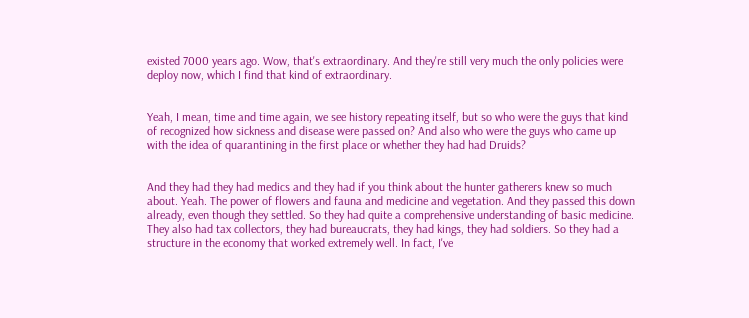existed 7000 years ago. Wow, that's extraordinary. And they're still very much the only policies were deploy now, which I find that kind of extraordinary.


Yeah, I mean, time and time again, we see history repeating itself, but so who were the guys that kind of recognized how sickness and disease were passed on? And also who were the guys who came up with the idea of quarantining in the first place or whether they had had Druids?


And they had they had medics and they had if you think about the hunter gatherers knew so much about. Yeah. The power of flowers and fauna and medicine and vegetation. And they passed this down already, even though they settled. So they had quite a comprehensive understanding of basic medicine. They also had tax collectors, they had bureaucrats, they had kings, they had soldiers. So they had a structure in the economy that worked extremely well. In fact, I've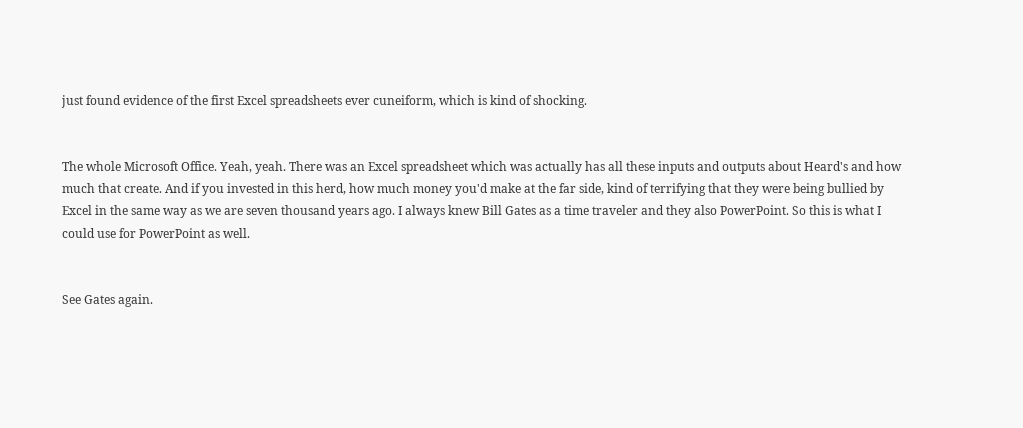just found evidence of the first Excel spreadsheets ever cuneiform, which is kind of shocking.


The whole Microsoft Office. Yeah, yeah. There was an Excel spreadsheet which was actually has all these inputs and outputs about Heard's and how much that create. And if you invested in this herd, how much money you'd make at the far side, kind of terrifying that they were being bullied by Excel in the same way as we are seven thousand years ago. I always knew Bill Gates as a time traveler and they also PowerPoint. So this is what I could use for PowerPoint as well.


See Gates again.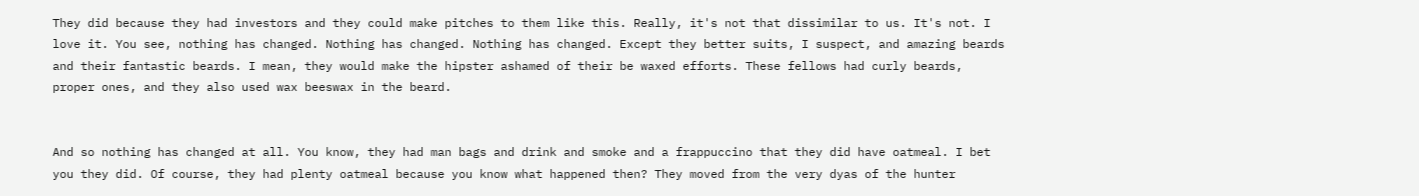They did because they had investors and they could make pitches to them like this. Really, it's not that dissimilar to us. It's not. I love it. You see, nothing has changed. Nothing has changed. Nothing has changed. Except they better suits, I suspect, and amazing beards and their fantastic beards. I mean, they would make the hipster ashamed of their be waxed efforts. These fellows had curly beards, proper ones, and they also used wax beeswax in the beard.


And so nothing has changed at all. You know, they had man bags and drink and smoke and a frappuccino that they did have oatmeal. I bet you they did. Of course, they had plenty oatmeal because you know what happened then? They moved from the very dyas of the hunter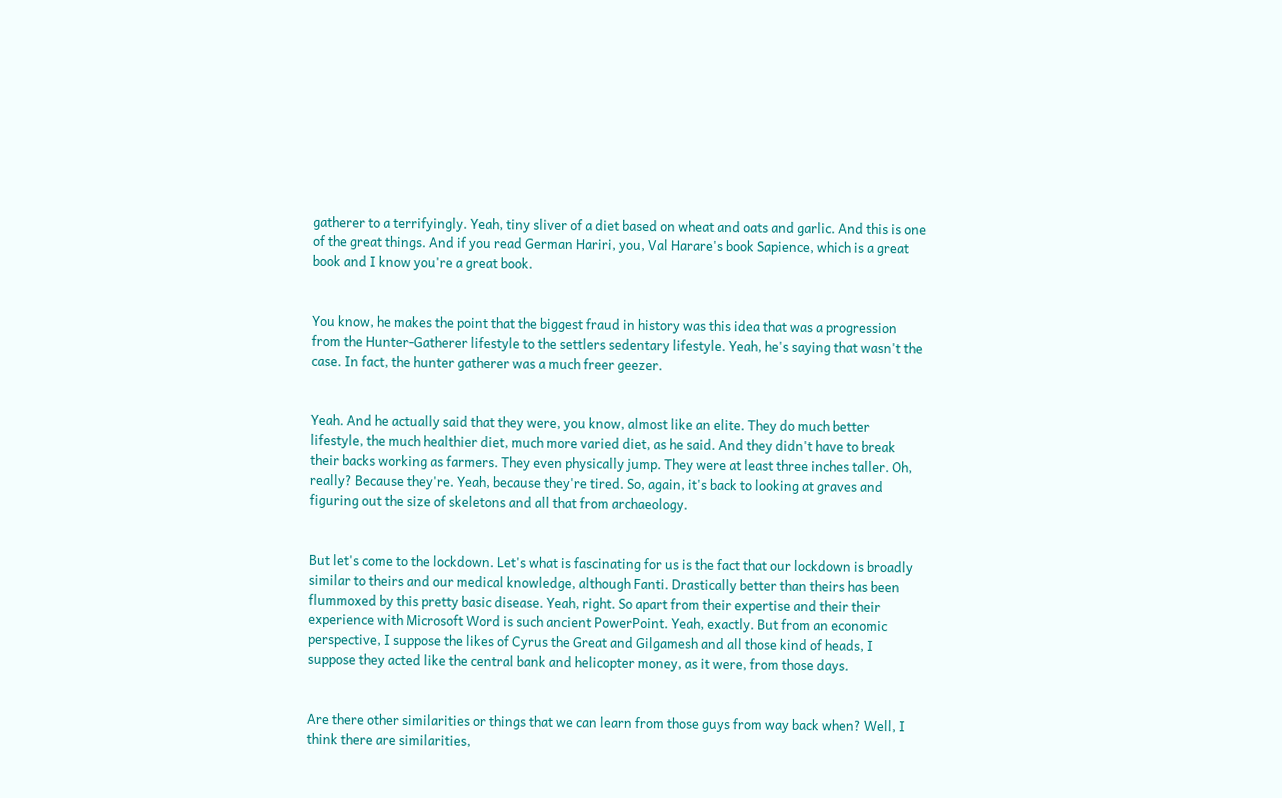gatherer to a terrifyingly. Yeah, tiny sliver of a diet based on wheat and oats and garlic. And this is one of the great things. And if you read German Hariri, you, Val Harare's book Sapience, which is a great book and I know you're a great book.


You know, he makes the point that the biggest fraud in history was this idea that was a progression from the Hunter-Gatherer lifestyle to the settlers sedentary lifestyle. Yeah, he's saying that wasn't the case. In fact, the hunter gatherer was a much freer geezer.


Yeah. And he actually said that they were, you know, almost like an elite. They do much better lifestyle, the much healthier diet, much more varied diet, as he said. And they didn't have to break their backs working as farmers. They even physically jump. They were at least three inches taller. Oh, really? Because they're. Yeah, because they're tired. So, again, it's back to looking at graves and figuring out the size of skeletons and all that from archaeology.


But let's come to the lockdown. Let's what is fascinating for us is the fact that our lockdown is broadly similar to theirs and our medical knowledge, although Fanti. Drastically better than theirs has been flummoxed by this pretty basic disease. Yeah, right. So apart from their expertise and their their experience with Microsoft Word is such ancient PowerPoint. Yeah, exactly. But from an economic perspective, I suppose the likes of Cyrus the Great and Gilgamesh and all those kind of heads, I suppose they acted like the central bank and helicopter money, as it were, from those days.


Are there other similarities or things that we can learn from those guys from way back when? Well, I think there are similarities,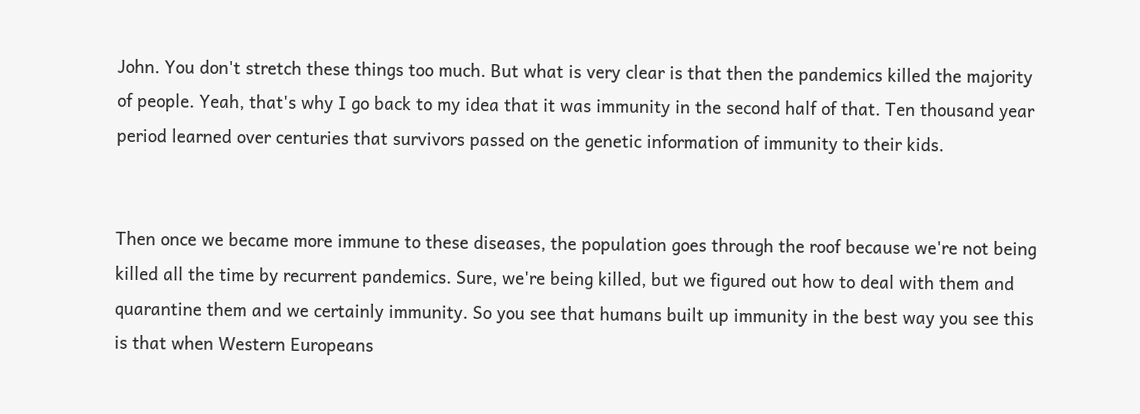John. You don't stretch these things too much. But what is very clear is that then the pandemics killed the majority of people. Yeah, that's why I go back to my idea that it was immunity in the second half of that. Ten thousand year period learned over centuries that survivors passed on the genetic information of immunity to their kids.


Then once we became more immune to these diseases, the population goes through the roof because we're not being killed all the time by recurrent pandemics. Sure, we're being killed, but we figured out how to deal with them and quarantine them and we certainly immunity. So you see that humans built up immunity in the best way you see this is that when Western Europeans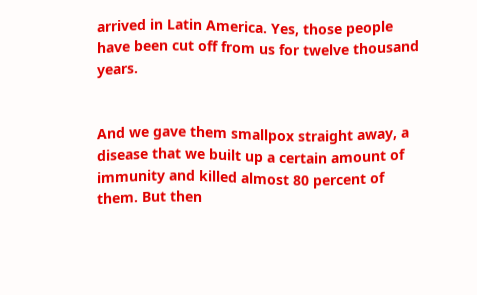arrived in Latin America. Yes, those people have been cut off from us for twelve thousand years.


And we gave them smallpox straight away, a disease that we built up a certain amount of immunity and killed almost 80 percent of them. But then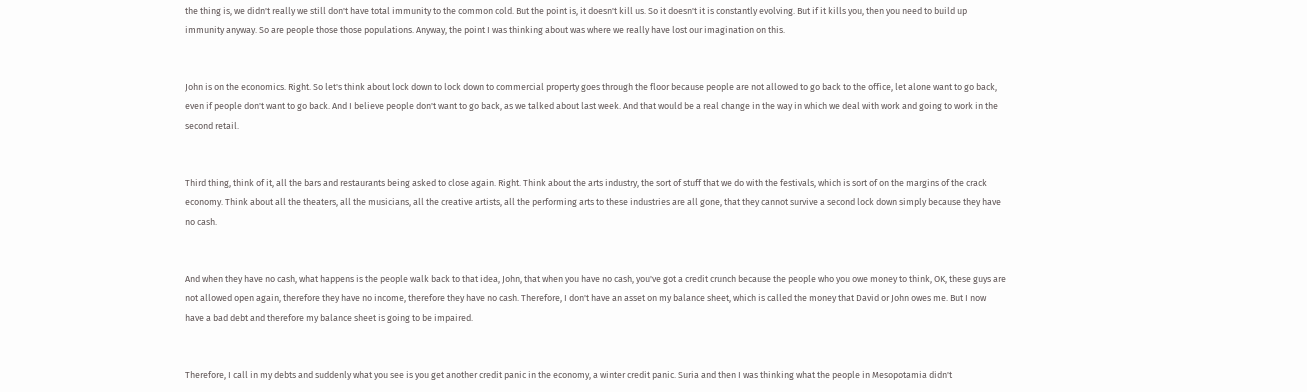the thing is, we didn't really we still don't have total immunity to the common cold. But the point is, it doesn't kill us. So it doesn't it is constantly evolving. But if it kills you, then you need to build up immunity anyway. So are people those those populations. Anyway, the point I was thinking about was where we really have lost our imagination on this.


John is on the economics. Right. So let's think about lock down to lock down to commercial property goes through the floor because people are not allowed to go back to the office, let alone want to go back, even if people don't want to go back. And I believe people don't want to go back, as we talked about last week. And that would be a real change in the way in which we deal with work and going to work in the second retail.


Third thing, think of it, all the bars and restaurants being asked to close again. Right. Think about the arts industry, the sort of stuff that we do with the festivals, which is sort of on the margins of the crack economy. Think about all the theaters, all the musicians, all the creative artists, all the performing arts to these industries are all gone, that they cannot survive a second lock down simply because they have no cash.


And when they have no cash, what happens is the people walk back to that idea, John, that when you have no cash, you've got a credit crunch because the people who you owe money to think, OK, these guys are not allowed open again, therefore they have no income, therefore they have no cash. Therefore, I don't have an asset on my balance sheet, which is called the money that David or John owes me. But I now have a bad debt and therefore my balance sheet is going to be impaired.


Therefore, I call in my debts and suddenly what you see is you get another credit panic in the economy, a winter credit panic. Suria and then I was thinking what the people in Mesopotamia didn't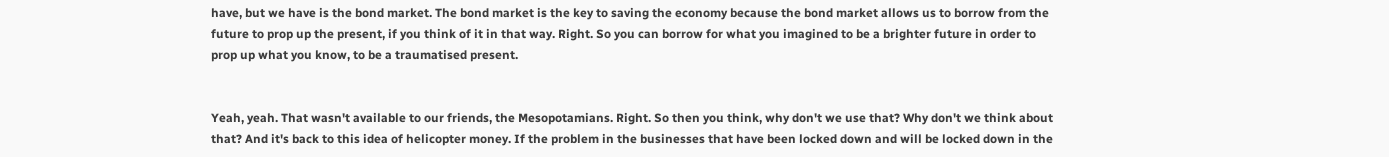have, but we have is the bond market. The bond market is the key to saving the economy because the bond market allows us to borrow from the future to prop up the present, if you think of it in that way. Right. So you can borrow for what you imagined to be a brighter future in order to prop up what you know, to be a traumatised present.


Yeah, yeah. That wasn't available to our friends, the Mesopotamians. Right. So then you think, why don't we use that? Why don't we think about that? And it's back to this idea of helicopter money. If the problem in the businesses that have been locked down and will be locked down in the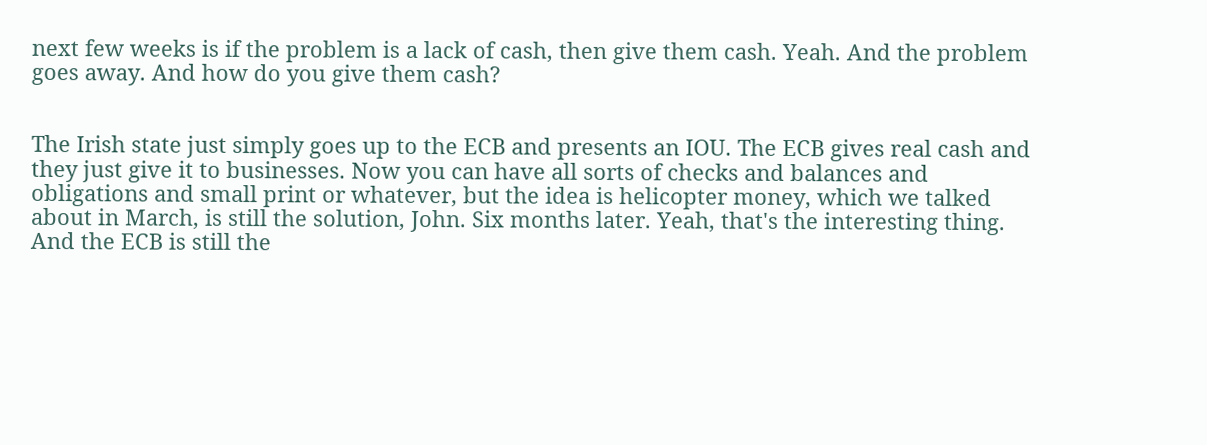next few weeks is if the problem is a lack of cash, then give them cash. Yeah. And the problem goes away. And how do you give them cash?


The Irish state just simply goes up to the ECB and presents an IOU. The ECB gives real cash and they just give it to businesses. Now you can have all sorts of checks and balances and obligations and small print or whatever, but the idea is helicopter money, which we talked about in March, is still the solution, John. Six months later. Yeah, that's the interesting thing. And the ECB is still the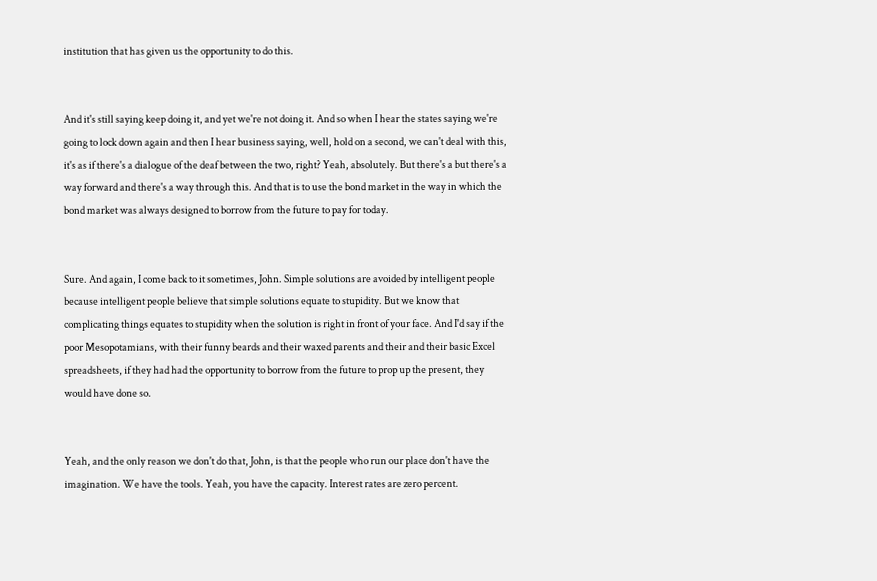institution that has given us the opportunity to do this.


And it's still saying keep doing it, and yet we're not doing it. And so when I hear the states saying we're going to lock down again and then I hear business saying, well, hold on a second, we can't deal with this, it's as if there's a dialogue of the deaf between the two, right? Yeah, absolutely. But there's a but there's a way forward and there's a way through this. And that is to use the bond market in the way in which the bond market was always designed to borrow from the future to pay for today.


Sure. And again, I come back to it sometimes, John. Simple solutions are avoided by intelligent people because intelligent people believe that simple solutions equate to stupidity. But we know that complicating things equates to stupidity when the solution is right in front of your face. And I'd say if the poor Mesopotamians, with their funny beards and their waxed parents and their and their basic Excel spreadsheets, if they had had the opportunity to borrow from the future to prop up the present, they would have done so.


Yeah, and the only reason we don't do that, John, is that the people who run our place don't have the imagination. We have the tools. Yeah, you have the capacity. Interest rates are zero percent.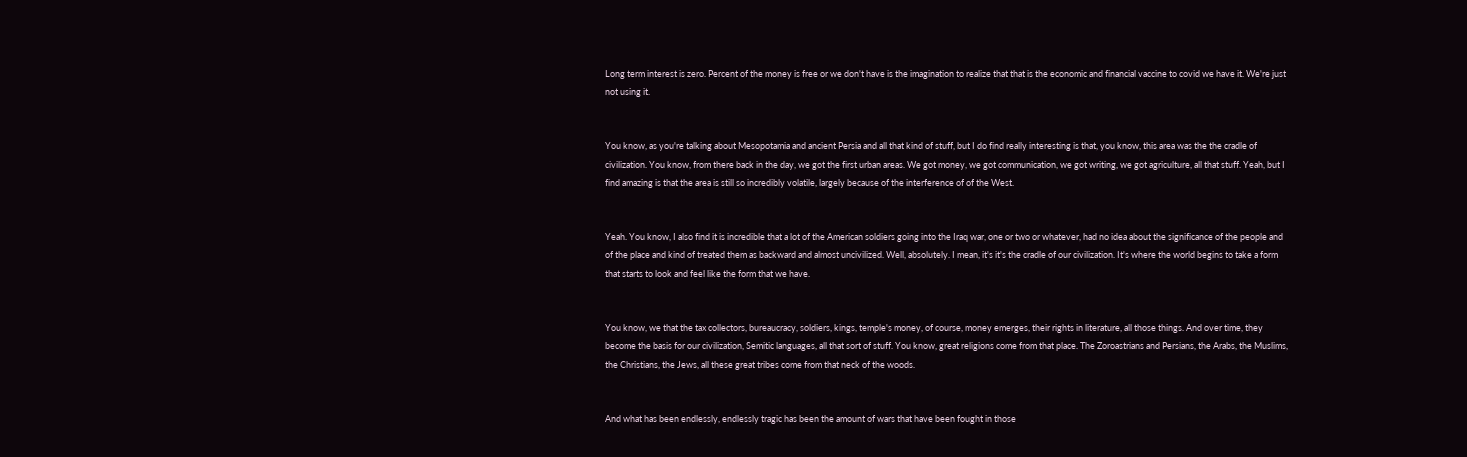Long term interest is zero. Percent of the money is free or we don't have is the imagination to realize that that is the economic and financial vaccine to covid we have it. We're just not using it.


You know, as you're talking about Mesopotamia and ancient Persia and all that kind of stuff, but I do find really interesting is that, you know, this area was the the cradle of civilization. You know, from there back in the day, we got the first urban areas. We got money, we got communication, we got writing, we got agriculture, all that stuff. Yeah, but I find amazing is that the area is still so incredibly volatile, largely because of the interference of of the West.


Yeah. You know, I also find it is incredible that a lot of the American soldiers going into the Iraq war, one or two or whatever, had no idea about the significance of the people and of the place and kind of treated them as backward and almost uncivilized. Well, absolutely. I mean, it's it's the cradle of our civilization. It's where the world begins to take a form that starts to look and feel like the form that we have.


You know, we that the tax collectors, bureaucracy, soldiers, kings, temple's money, of course, money emerges, their rights in literature, all those things. And over time, they become the basis for our civilization, Semitic languages, all that sort of stuff. You know, great religions come from that place. The Zoroastrians and Persians, the Arabs, the Muslims, the Christians, the Jews, all these great tribes come from that neck of the woods.


And what has been endlessly, endlessly tragic has been the amount of wars that have been fought in those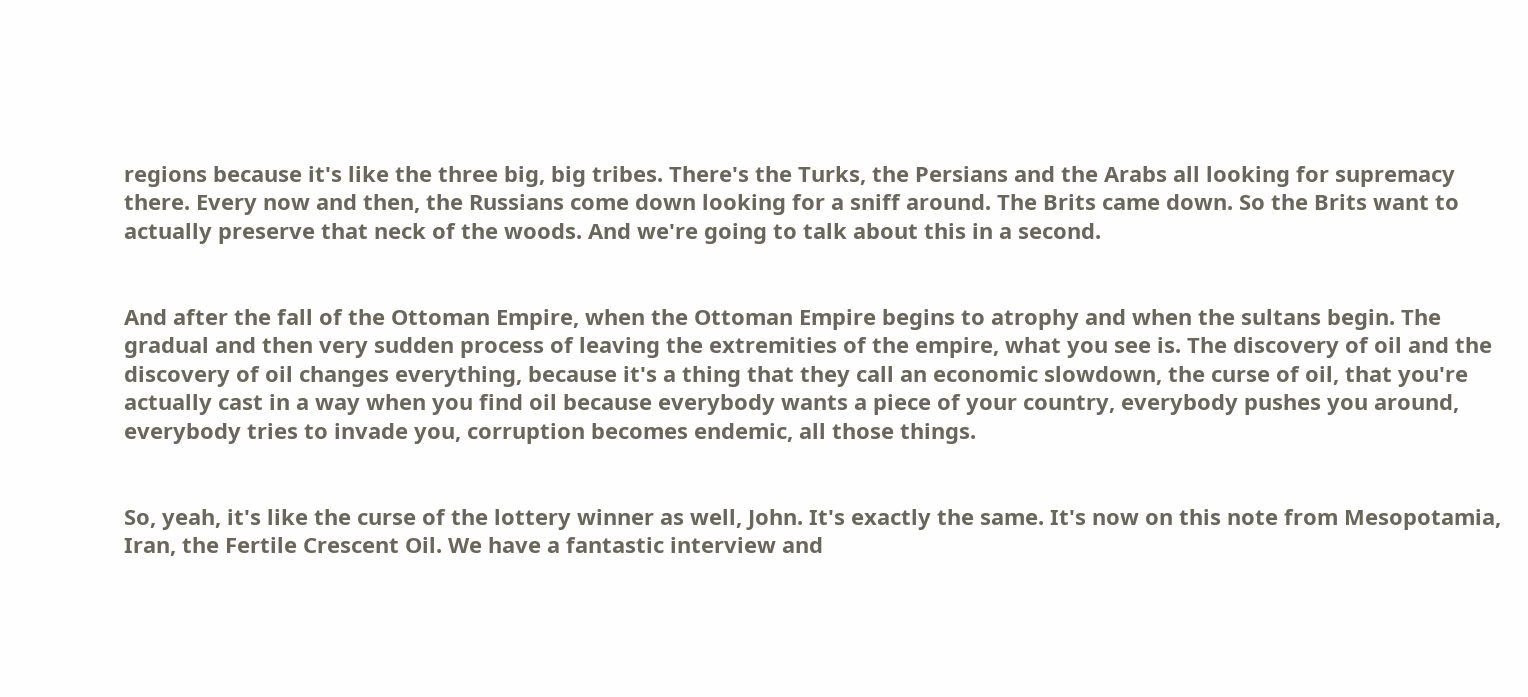regions because it's like the three big, big tribes. There's the Turks, the Persians and the Arabs all looking for supremacy there. Every now and then, the Russians come down looking for a sniff around. The Brits came down. So the Brits want to actually preserve that neck of the woods. And we're going to talk about this in a second.


And after the fall of the Ottoman Empire, when the Ottoman Empire begins to atrophy and when the sultans begin. The gradual and then very sudden process of leaving the extremities of the empire, what you see is. The discovery of oil and the discovery of oil changes everything, because it's a thing that they call an economic slowdown, the curse of oil, that you're actually cast in a way when you find oil because everybody wants a piece of your country, everybody pushes you around, everybody tries to invade you, corruption becomes endemic, all those things.


So, yeah, it's like the curse of the lottery winner as well, John. It's exactly the same. It's now on this note from Mesopotamia, Iran, the Fertile Crescent Oil. We have a fantastic interview and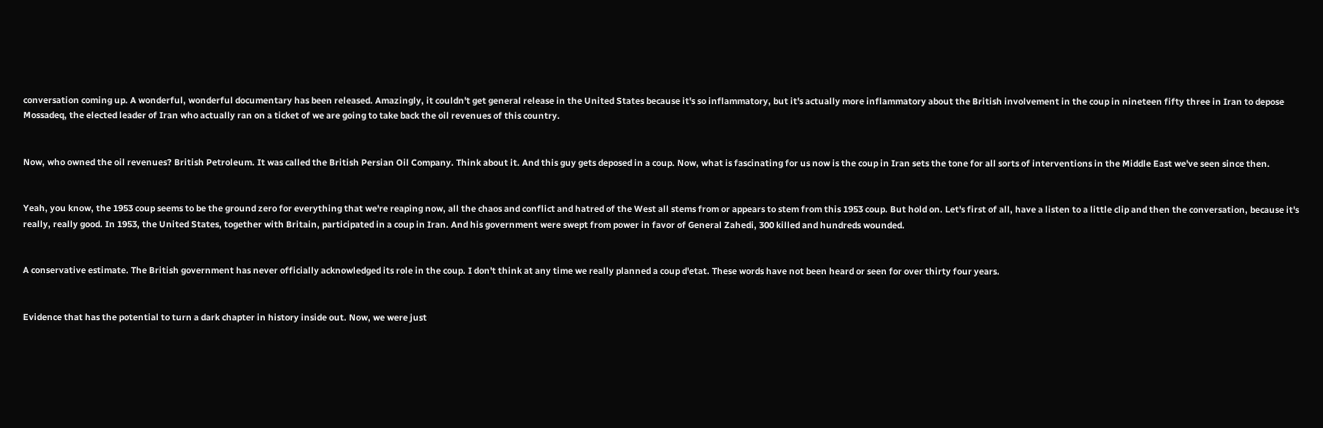conversation coming up. A wonderful, wonderful documentary has been released. Amazingly, it couldn't get general release in the United States because it's so inflammatory, but it's actually more inflammatory about the British involvement in the coup in nineteen fifty three in Iran to depose Mossadeq, the elected leader of Iran who actually ran on a ticket of we are going to take back the oil revenues of this country.


Now, who owned the oil revenues? British Petroleum. It was called the British Persian Oil Company. Think about it. And this guy gets deposed in a coup. Now, what is fascinating for us now is the coup in Iran sets the tone for all sorts of interventions in the Middle East we've seen since then.


Yeah, you know, the 1953 coup seems to be the ground zero for everything that we're reaping now, all the chaos and conflict and hatred of the West all stems from or appears to stem from this 1953 coup. But hold on. Let's first of all, have a listen to a little clip and then the conversation, because it's really, really good. In 1953, the United States, together with Britain, participated in a coup in Iran. And his government were swept from power in favor of General Zahedi, 300 killed and hundreds wounded.


A conservative estimate. The British government has never officially acknowledged its role in the coup. I don't think at any time we really planned a coup d'etat. These words have not been heard or seen for over thirty four years.


Evidence that has the potential to turn a dark chapter in history inside out. Now, we were just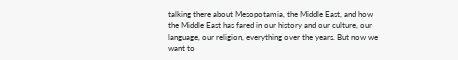talking there about Mesopotamia, the Middle East, and how the Middle East has fared in our history and our culture, our language, our religion, everything over the years. But now we want to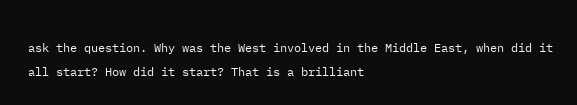ask the question. Why was the West involved in the Middle East, when did it all start? How did it start? That is a brilliant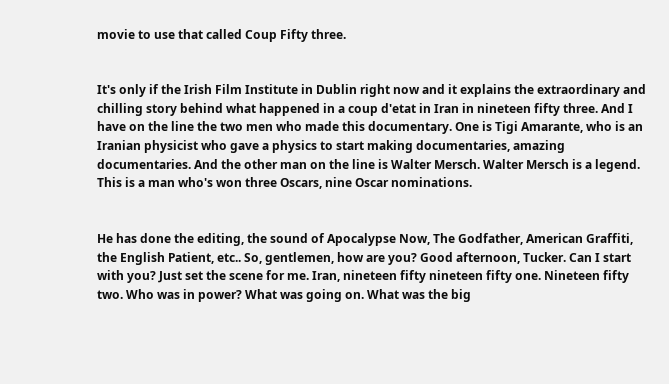movie to use that called Coup Fifty three.


It's only if the Irish Film Institute in Dublin right now and it explains the extraordinary and chilling story behind what happened in a coup d'etat in Iran in nineteen fifty three. And I have on the line the two men who made this documentary. One is Tigi Amarante, who is an Iranian physicist who gave a physics to start making documentaries, amazing documentaries. And the other man on the line is Walter Mersch. Walter Mersch is a legend. This is a man who's won three Oscars, nine Oscar nominations.


He has done the editing, the sound of Apocalypse Now, The Godfather, American Graffiti, the English Patient, etc.. So, gentlemen, how are you? Good afternoon, Tucker. Can I start with you? Just set the scene for me. Iran, nineteen fifty nineteen fifty one. Nineteen fifty two. Who was in power? What was going on. What was the big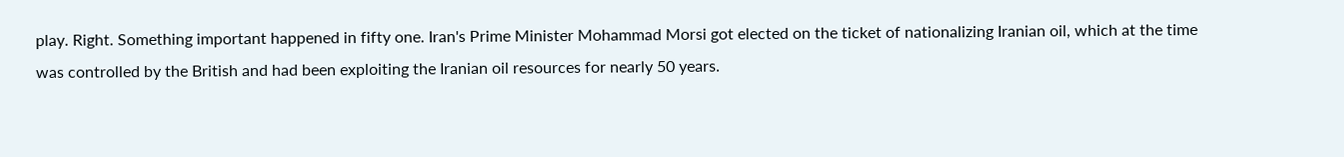play. Right. Something important happened in fifty one. Iran's Prime Minister Mohammad Morsi got elected on the ticket of nationalizing Iranian oil, which at the time was controlled by the British and had been exploiting the Iranian oil resources for nearly 50 years.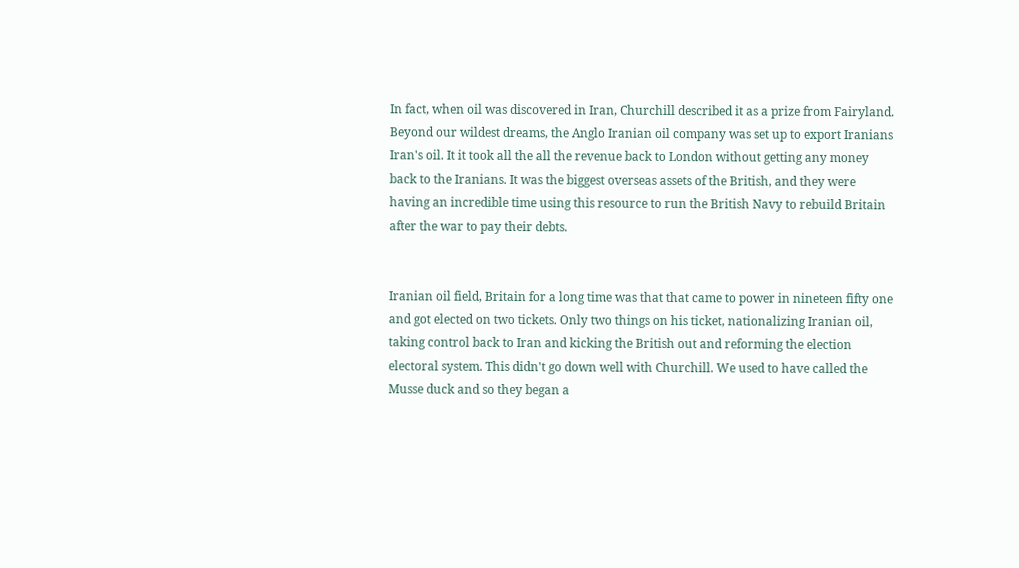In fact, when oil was discovered in Iran, Churchill described it as a prize from Fairyland. Beyond our wildest dreams, the Anglo Iranian oil company was set up to export Iranians Iran's oil. It it took all the all the revenue back to London without getting any money back to the Iranians. It was the biggest overseas assets of the British, and they were having an incredible time using this resource to run the British Navy to rebuild Britain after the war to pay their debts.


Iranian oil field, Britain for a long time was that that came to power in nineteen fifty one and got elected on two tickets. Only two things on his ticket, nationalizing Iranian oil, taking control back to Iran and kicking the British out and reforming the election electoral system. This didn't go down well with Churchill. We used to have called the Musse duck and so they began a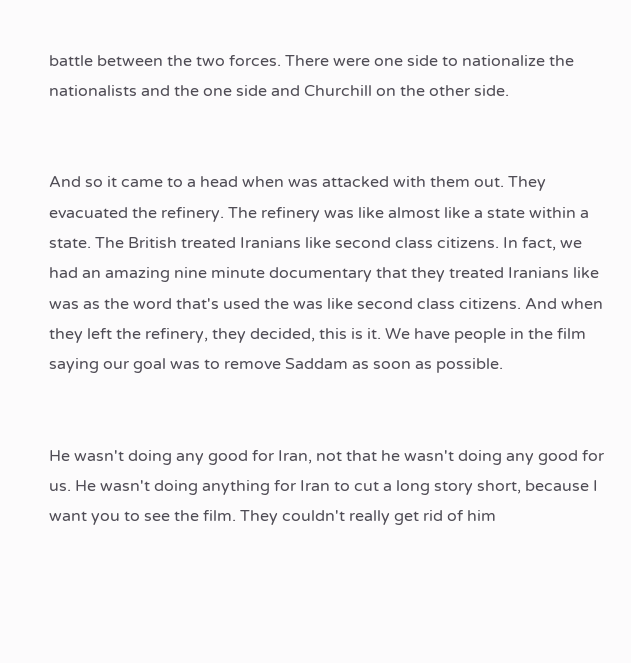battle between the two forces. There were one side to nationalize the nationalists and the one side and Churchill on the other side.


And so it came to a head when was attacked with them out. They evacuated the refinery. The refinery was like almost like a state within a state. The British treated Iranians like second class citizens. In fact, we had an amazing nine minute documentary that they treated Iranians like was as the word that's used the was like second class citizens. And when they left the refinery, they decided, this is it. We have people in the film saying our goal was to remove Saddam as soon as possible.


He wasn't doing any good for Iran, not that he wasn't doing any good for us. He wasn't doing anything for Iran to cut a long story short, because I want you to see the film. They couldn't really get rid of him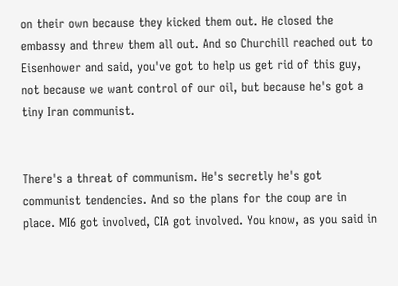on their own because they kicked them out. He closed the embassy and threw them all out. And so Churchill reached out to Eisenhower and said, you've got to help us get rid of this guy, not because we want control of our oil, but because he's got a tiny Iran communist.


There's a threat of communism. He's secretly he's got communist tendencies. And so the plans for the coup are in place. MI6 got involved, CIA got involved. You know, as you said in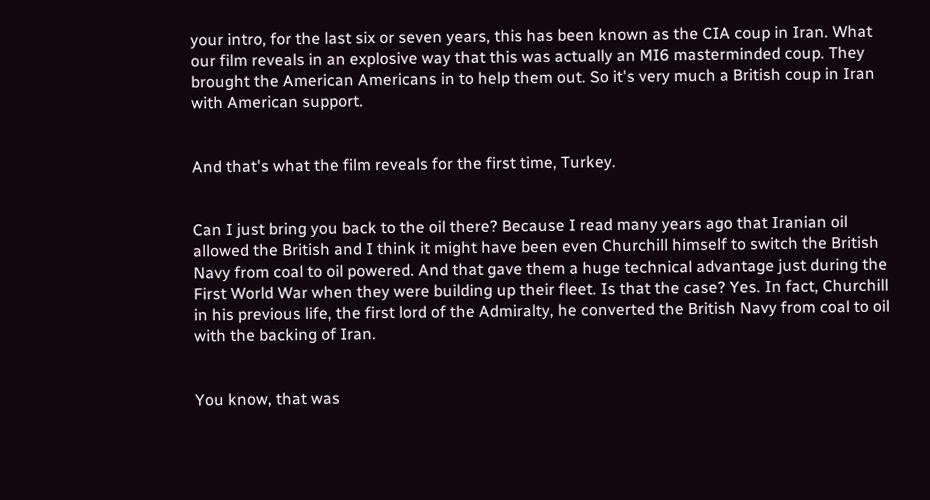your intro, for the last six or seven years, this has been known as the CIA coup in Iran. What our film reveals in an explosive way that this was actually an MI6 masterminded coup. They brought the American Americans in to help them out. So it's very much a British coup in Iran with American support.


And that's what the film reveals for the first time, Turkey.


Can I just bring you back to the oil there? Because I read many years ago that Iranian oil allowed the British and I think it might have been even Churchill himself to switch the British Navy from coal to oil powered. And that gave them a huge technical advantage just during the First World War when they were building up their fleet. Is that the case? Yes. In fact, Churchill in his previous life, the first lord of the Admiralty, he converted the British Navy from coal to oil with the backing of Iran.


You know, that was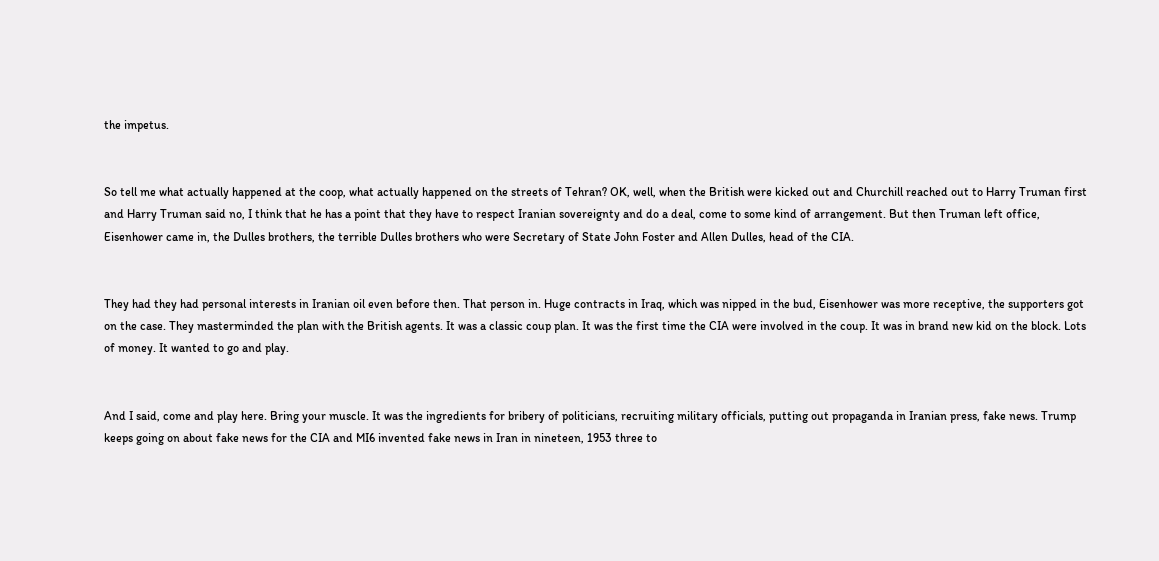the impetus.


So tell me what actually happened at the coop, what actually happened on the streets of Tehran? OK, well, when the British were kicked out and Churchill reached out to Harry Truman first and Harry Truman said no, I think that he has a point that they have to respect Iranian sovereignty and do a deal, come to some kind of arrangement. But then Truman left office, Eisenhower came in, the Dulles brothers, the terrible Dulles brothers who were Secretary of State John Foster and Allen Dulles, head of the CIA.


They had they had personal interests in Iranian oil even before then. That person in. Huge contracts in Iraq, which was nipped in the bud, Eisenhower was more receptive, the supporters got on the case. They masterminded the plan with the British agents. It was a classic coup plan. It was the first time the CIA were involved in the coup. It was in brand new kid on the block. Lots of money. It wanted to go and play.


And I said, come and play here. Bring your muscle. It was the ingredients for bribery of politicians, recruiting military officials, putting out propaganda in Iranian press, fake news. Trump keeps going on about fake news for the CIA and MI6 invented fake news in Iran in nineteen, 1953 three to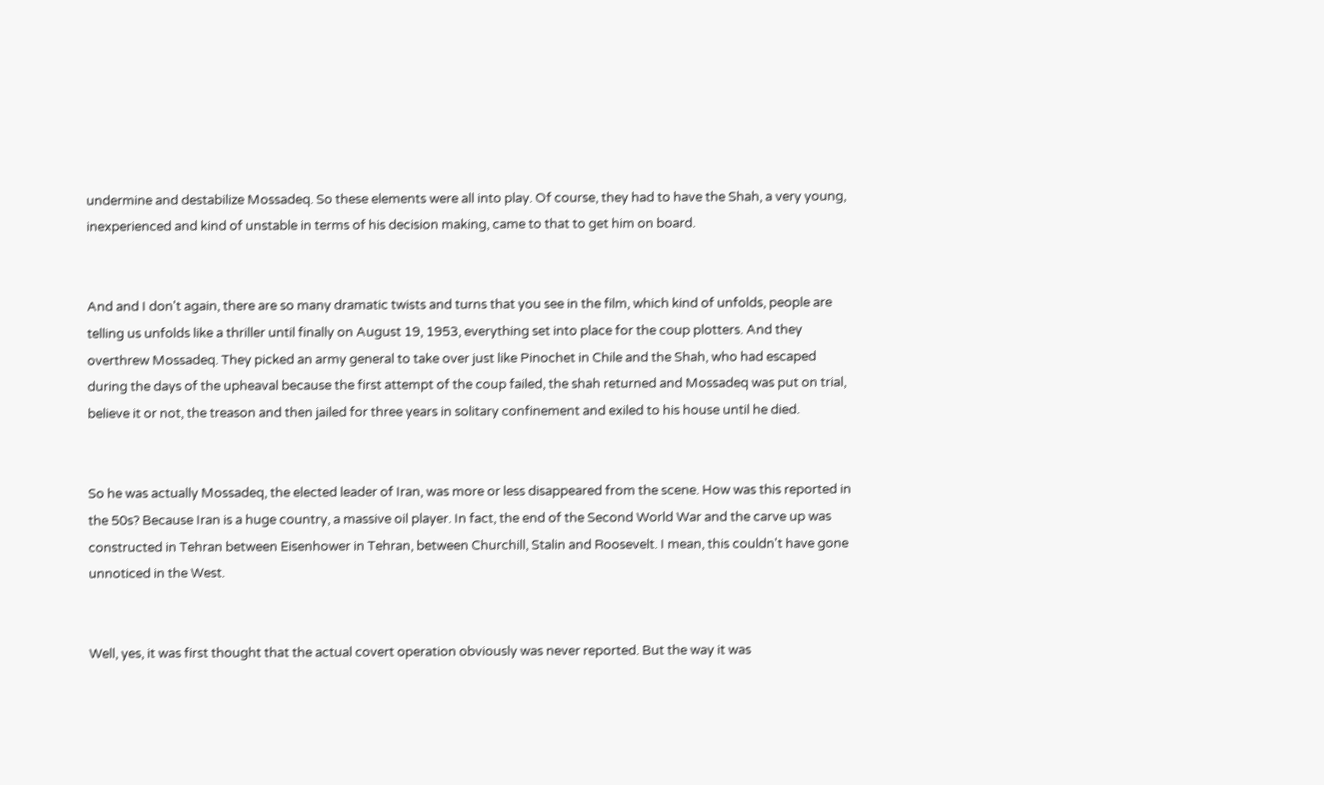undermine and destabilize Mossadeq. So these elements were all into play. Of course, they had to have the Shah, a very young, inexperienced and kind of unstable in terms of his decision making, came to that to get him on board.


And and I don't again, there are so many dramatic twists and turns that you see in the film, which kind of unfolds, people are telling us unfolds like a thriller until finally on August 19, 1953, everything set into place for the coup plotters. And they overthrew Mossadeq. They picked an army general to take over just like Pinochet in Chile and the Shah, who had escaped during the days of the upheaval because the first attempt of the coup failed, the shah returned and Mossadeq was put on trial, believe it or not, the treason and then jailed for three years in solitary confinement and exiled to his house until he died.


So he was actually Mossadeq, the elected leader of Iran, was more or less disappeared from the scene. How was this reported in the 50s? Because Iran is a huge country, a massive oil player. In fact, the end of the Second World War and the carve up was constructed in Tehran between Eisenhower in Tehran, between Churchill, Stalin and Roosevelt. I mean, this couldn't have gone unnoticed in the West.


Well, yes, it was first thought that the actual covert operation obviously was never reported. But the way it was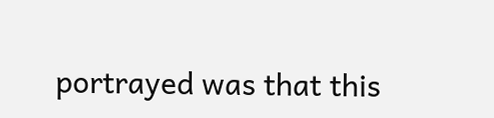portrayed was that this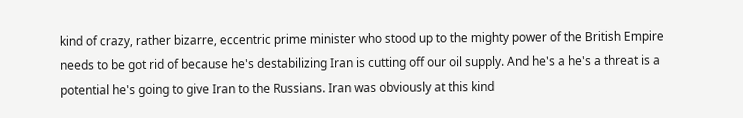kind of crazy, rather bizarre, eccentric prime minister who stood up to the mighty power of the British Empire needs to be got rid of because he's destabilizing Iran is cutting off our oil supply. And he's a he's a threat is a potential he's going to give Iran to the Russians. Iran was obviously at this kind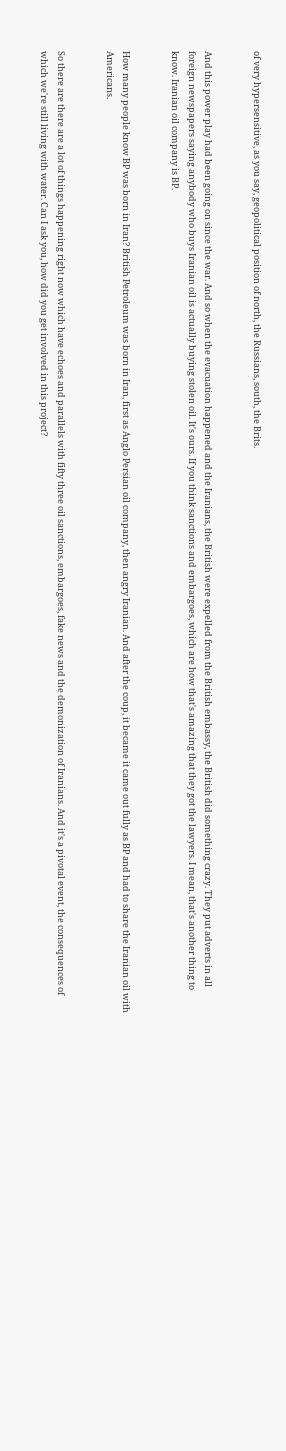of very hypersensitive, as you say, geopolitical position of north, the Russians, south, the Brits.


And this power play had been going on since the war. And so when the evacuation happened and the Iranians, the British were expelled from the British embassy, the British did something crazy. They put adverts in all foreign newspapers saying anybody who buys Iranian oil is actually buying stolen oil. It's ours. If you think sanctions and embargoes, which are how that's amazing that they got the lawyers. I mean, that's another thing to know. Iranian oil company is BP.


How many people know BP was born in Iran? British Petroleum was born in Iran, first as Anglo Persian oil company, then angry Iranian. And after the coup, it became it came out fully as BP and had to share the Iranian oil with Americans.


So there are there are a lot of things happening right now which have echoes and parallels with fifty three oil sanctions, embargoes, fake news and the demonization of Iranians. And it's a pivotal event, the consequences of which we're still living with water. Can I ask you, how did you get involved in this project?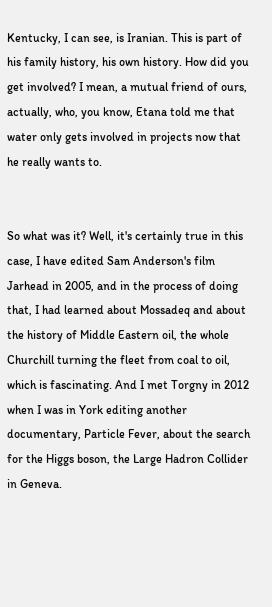Kentucky, I can see, is Iranian. This is part of his family history, his own history. How did you get involved? I mean, a mutual friend of ours, actually, who, you know, Etana told me that water only gets involved in projects now that he really wants to.


So what was it? Well, it's certainly true in this case, I have edited Sam Anderson's film Jarhead in 2005, and in the process of doing that, I had learned about Mossadeq and about the history of Middle Eastern oil, the whole Churchill turning the fleet from coal to oil, which is fascinating. And I met Torgny in 2012 when I was in York editing another documentary, Particle Fever, about the search for the Higgs boson, the Large Hadron Collider in Geneva.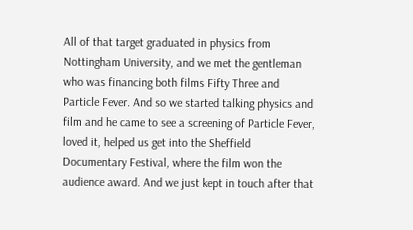All of that target graduated in physics from Nottingham University, and we met the gentleman who was financing both films Fifty Three and Particle Fever. And so we started talking physics and film and he came to see a screening of Particle Fever, loved it, helped us get into the Sheffield Documentary Festival, where the film won the audience award. And we just kept in touch after that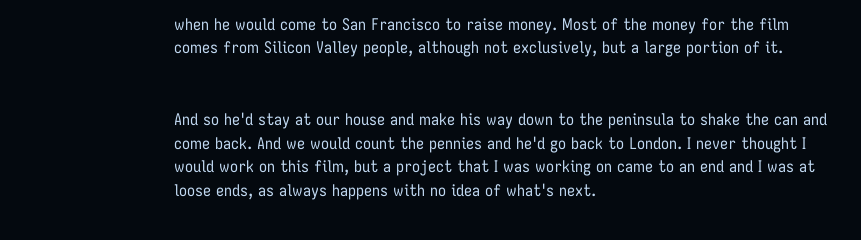when he would come to San Francisco to raise money. Most of the money for the film comes from Silicon Valley people, although not exclusively, but a large portion of it.


And so he'd stay at our house and make his way down to the peninsula to shake the can and come back. And we would count the pennies and he'd go back to London. I never thought I would work on this film, but a project that I was working on came to an end and I was at loose ends, as always happens with no idea of what's next.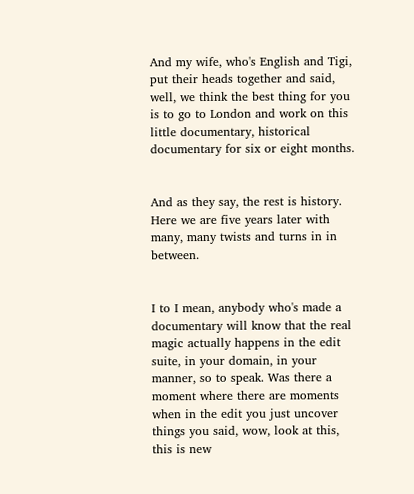And my wife, who's English and Tigi, put their heads together and said, well, we think the best thing for you is to go to London and work on this little documentary, historical documentary for six or eight months.


And as they say, the rest is history. Here we are five years later with many, many twists and turns in in between.


I to I mean, anybody who's made a documentary will know that the real magic actually happens in the edit suite, in your domain, in your manner, so to speak. Was there a moment where there are moments when in the edit you just uncover things you said, wow, look at this, this is new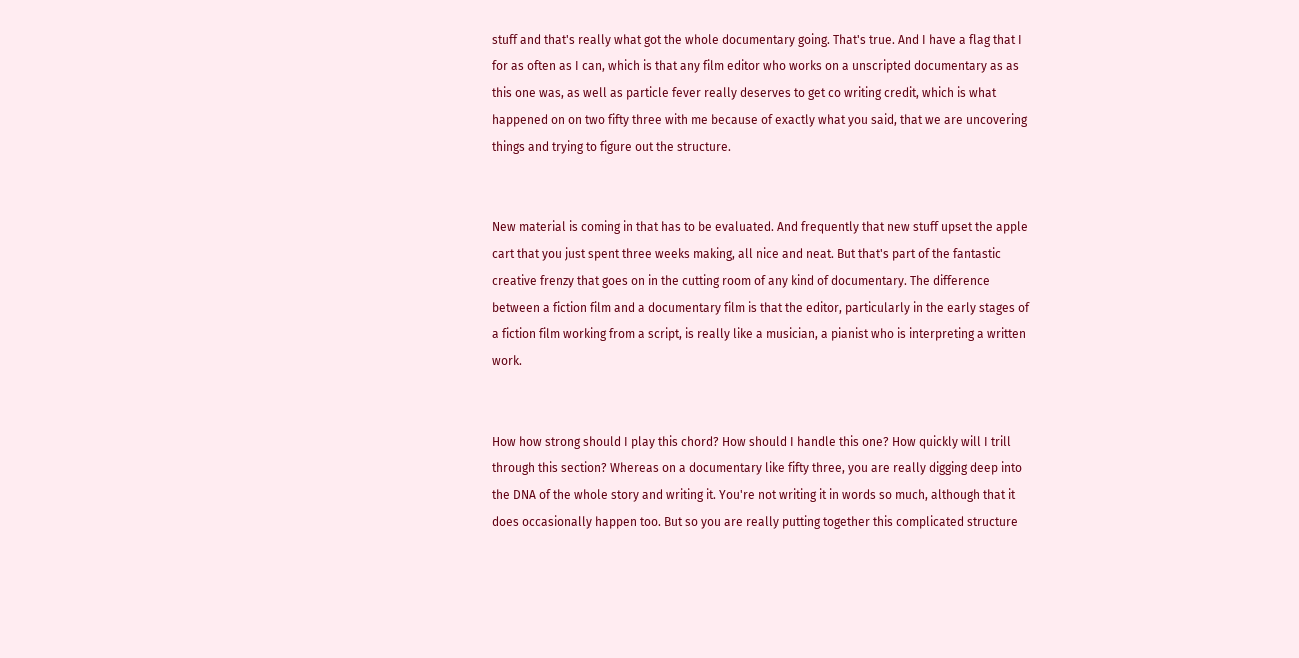stuff and that's really what got the whole documentary going. That's true. And I have a flag that I for as often as I can, which is that any film editor who works on a unscripted documentary as as this one was, as well as particle fever really deserves to get co writing credit, which is what happened on on two fifty three with me because of exactly what you said, that we are uncovering things and trying to figure out the structure.


New material is coming in that has to be evaluated. And frequently that new stuff upset the apple cart that you just spent three weeks making, all nice and neat. But that's part of the fantastic creative frenzy that goes on in the cutting room of any kind of documentary. The difference between a fiction film and a documentary film is that the editor, particularly in the early stages of a fiction film working from a script, is really like a musician, a pianist who is interpreting a written work.


How how strong should I play this chord? How should I handle this one? How quickly will I trill through this section? Whereas on a documentary like fifty three, you are really digging deep into the DNA of the whole story and writing it. You're not writing it in words so much, although that it does occasionally happen too. But so you are really putting together this complicated structure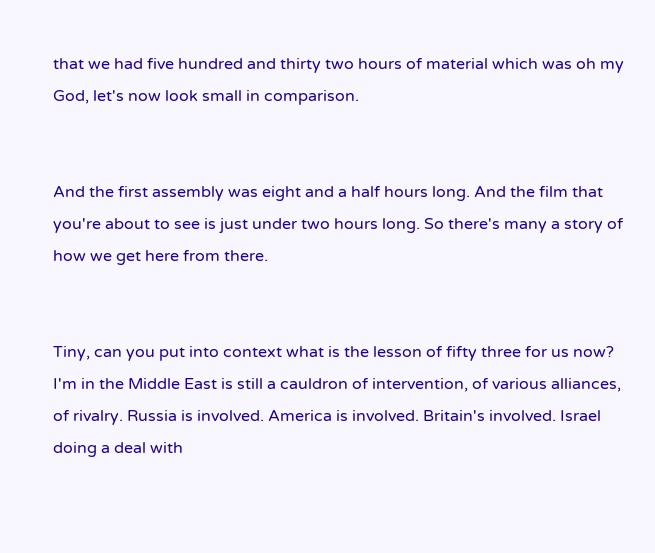that we had five hundred and thirty two hours of material which was oh my God, let's now look small in comparison.


And the first assembly was eight and a half hours long. And the film that you're about to see is just under two hours long. So there's many a story of how we get here from there.


Tiny, can you put into context what is the lesson of fifty three for us now? I'm in the Middle East is still a cauldron of intervention, of various alliances, of rivalry. Russia is involved. America is involved. Britain's involved. Israel doing a deal with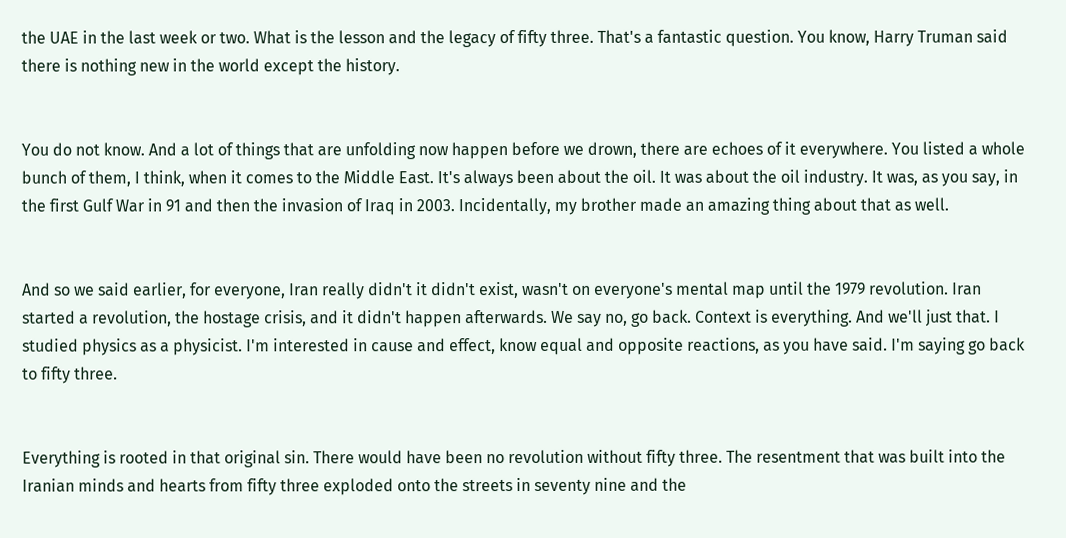the UAE in the last week or two. What is the lesson and the legacy of fifty three. That's a fantastic question. You know, Harry Truman said there is nothing new in the world except the history.


You do not know. And a lot of things that are unfolding now happen before we drown, there are echoes of it everywhere. You listed a whole bunch of them, I think, when it comes to the Middle East. It's always been about the oil. It was about the oil industry. It was, as you say, in the first Gulf War in 91 and then the invasion of Iraq in 2003. Incidentally, my brother made an amazing thing about that as well.


And so we said earlier, for everyone, Iran really didn't it didn't exist, wasn't on everyone's mental map until the 1979 revolution. Iran started a revolution, the hostage crisis, and it didn't happen afterwards. We say no, go back. Context is everything. And we'll just that. I studied physics as a physicist. I'm interested in cause and effect, know equal and opposite reactions, as you have said. I'm saying go back to fifty three.


Everything is rooted in that original sin. There would have been no revolution without fifty three. The resentment that was built into the Iranian minds and hearts from fifty three exploded onto the streets in seventy nine and the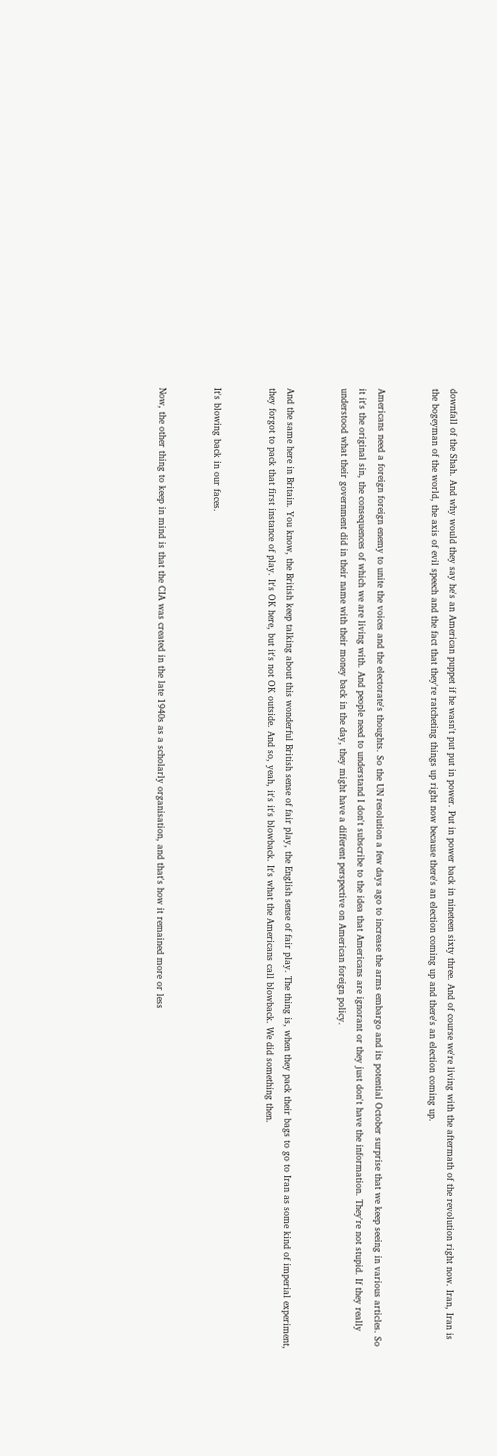downfall of the Shah. And why would they say he's an American puppet if he wasn't put put in power. Put in power back in nineteen sixty three. And of course we're living with the aftermath of the revolution right now. Iran, Iran is the bogeyman of the world, the axis of evil speech and the fact that they're ratcheting things up right now because there's an election coming up and there's an election coming up.


Americans need a foreign foreign enemy to unite the voices and the electorate's thoughts. So the UN resolution a few days ago to increase the arms embargo and its potential October surprise that we keep seeing in various articles. So it it's the original sin, the consequences of which we are living with. And people need to understand I don't subscribe to the idea that Americans are ignorant or they just don't have the information. They're not stupid. If they really understood what their government did in their name with their money back in the day, they might have a different perspective on American foreign policy.


And the same here in Britain. You know, the British keep talking about this wonderful British sense of fair play, the English sense of fair play. The thing is, when they pack their bags to go to Iran as some kind of imperial experiment, they forgot to pack that first instance of play. It's OK here, but it's not OK outside. And so, yeah, it's it's blowback. It's what the Americans call blowback. We did something then.


It's blowing back in our faces.


Now, the other thing to keep in mind is that the CIA was created in the late 1940s as a scholarly organisation, and that's how it remained more or less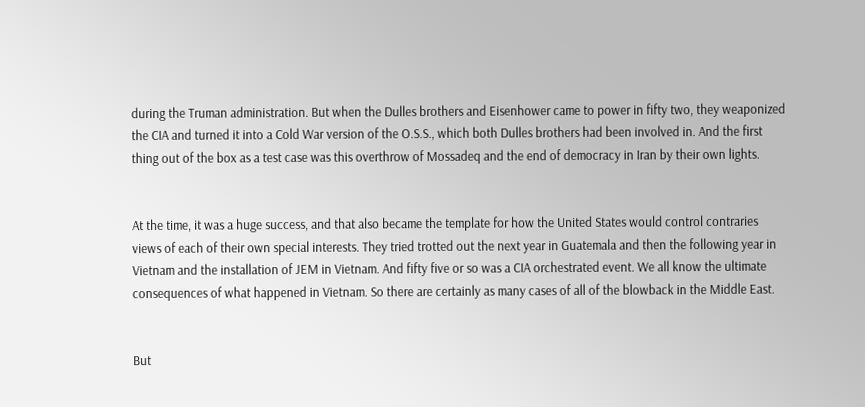during the Truman administration. But when the Dulles brothers and Eisenhower came to power in fifty two, they weaponized the CIA and turned it into a Cold War version of the O.S.S., which both Dulles brothers had been involved in. And the first thing out of the box as a test case was this overthrow of Mossadeq and the end of democracy in Iran by their own lights.


At the time, it was a huge success, and that also became the template for how the United States would control contraries views of each of their own special interests. They tried trotted out the next year in Guatemala and then the following year in Vietnam and the installation of JEM in Vietnam. And fifty five or so was a CIA orchestrated event. We all know the ultimate consequences of what happened in Vietnam. So there are certainly as many cases of all of the blowback in the Middle East.


But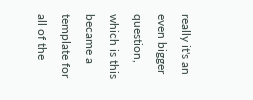really it's an even bigger question, which is this became a template for all of the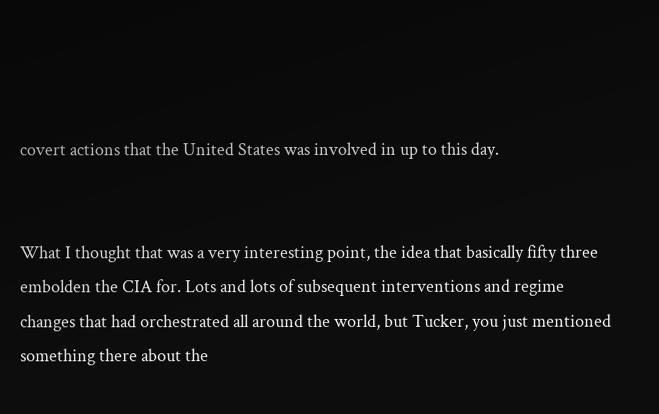covert actions that the United States was involved in up to this day.


What I thought that was a very interesting point, the idea that basically fifty three embolden the CIA for. Lots and lots of subsequent interventions and regime changes that had orchestrated all around the world, but Tucker, you just mentioned something there about the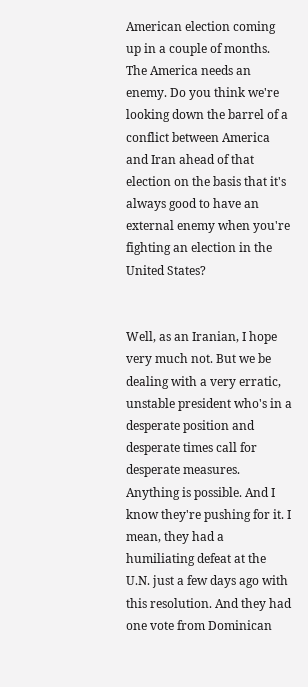American election coming up in a couple of months. The America needs an enemy. Do you think we're looking down the barrel of a conflict between America and Iran ahead of that election on the basis that it's always good to have an external enemy when you're fighting an election in the United States?


Well, as an Iranian, I hope very much not. But we be dealing with a very erratic, unstable president who's in a desperate position and desperate times call for desperate measures. Anything is possible. And I know they're pushing for it. I mean, they had a humiliating defeat at the U.N. just a few days ago with this resolution. And they had one vote from Dominican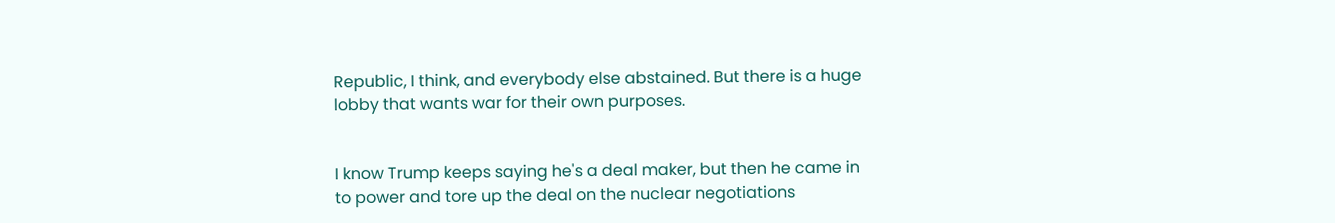Republic, I think, and everybody else abstained. But there is a huge lobby that wants war for their own purposes.


I know Trump keeps saying he's a deal maker, but then he came in to power and tore up the deal on the nuclear negotiations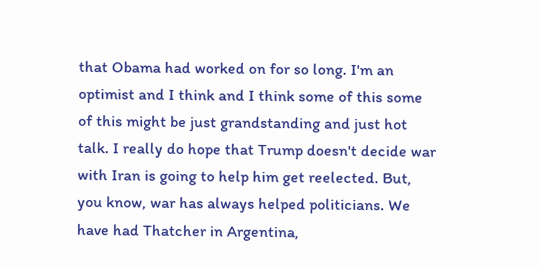that Obama had worked on for so long. I'm an optimist and I think and I think some of this some of this might be just grandstanding and just hot talk. I really do hope that Trump doesn't decide war with Iran is going to help him get reelected. But, you know, war has always helped politicians. We have had Thatcher in Argentina,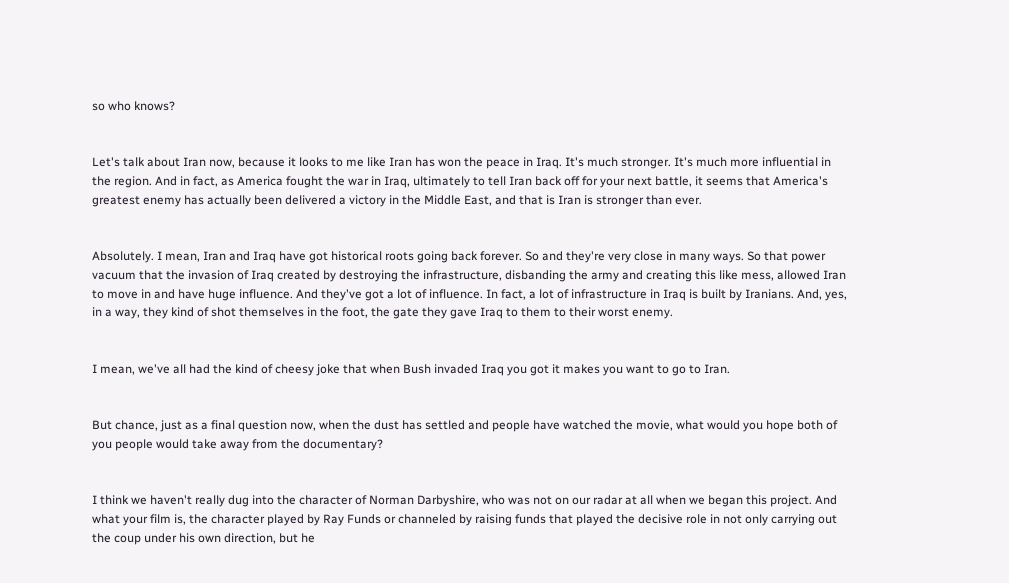so who knows?


Let's talk about Iran now, because it looks to me like Iran has won the peace in Iraq. It's much stronger. It's much more influential in the region. And in fact, as America fought the war in Iraq, ultimately to tell Iran back off for your next battle, it seems that America's greatest enemy has actually been delivered a victory in the Middle East, and that is Iran is stronger than ever.


Absolutely. I mean, Iran and Iraq have got historical roots going back forever. So and they're very close in many ways. So that power vacuum that the invasion of Iraq created by destroying the infrastructure, disbanding the army and creating this like mess, allowed Iran to move in and have huge influence. And they've got a lot of influence. In fact, a lot of infrastructure in Iraq is built by Iranians. And, yes, in a way, they kind of shot themselves in the foot, the gate they gave Iraq to them to their worst enemy.


I mean, we've all had the kind of cheesy joke that when Bush invaded Iraq you got it makes you want to go to Iran.


But chance, just as a final question now, when the dust has settled and people have watched the movie, what would you hope both of you people would take away from the documentary?


I think we haven't really dug into the character of Norman Darbyshire, who was not on our radar at all when we began this project. And what your film is, the character played by Ray Funds or channeled by raising funds that played the decisive role in not only carrying out the coup under his own direction, but he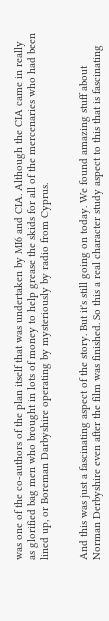was one of the co-authors of the plan itself that was undertaken by MI6 and CIA. Although the CIA came in really as glorified bag men who brought in lots of money to help grease the skids for all of the mercenaries who had been lined up, or Boreman Darbyshire operating by mysteriously by radio from Cyprus.


And this was just a fascinating aspect of the story. But it's still going on today. We found amazing stuff about Norman Derbyshire even after the film was finished. So this a real character study aspect to this that is fascinating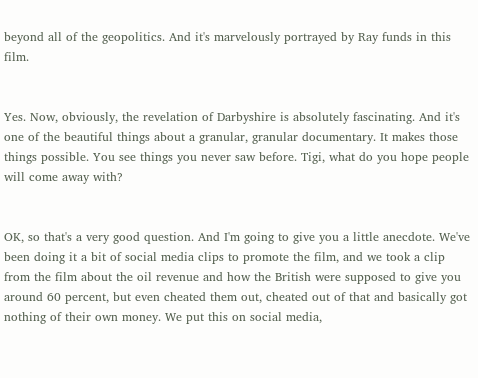beyond all of the geopolitics. And it's marvelously portrayed by Ray funds in this film.


Yes. Now, obviously, the revelation of Darbyshire is absolutely fascinating. And it's one of the beautiful things about a granular, granular documentary. It makes those things possible. You see things you never saw before. Tigi, what do you hope people will come away with?


OK, so that's a very good question. And I'm going to give you a little anecdote. We've been doing it a bit of social media clips to promote the film, and we took a clip from the film about the oil revenue and how the British were supposed to give you around 60 percent, but even cheated them out, cheated out of that and basically got nothing of their own money. We put this on social media,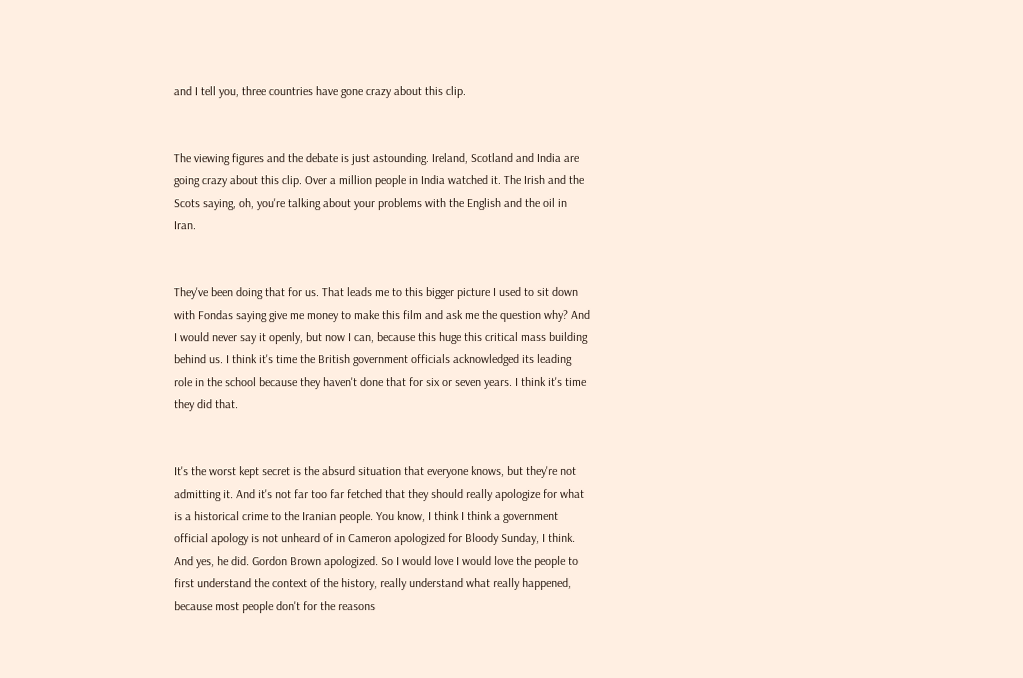and I tell you, three countries have gone crazy about this clip.


The viewing figures and the debate is just astounding. Ireland, Scotland and India are going crazy about this clip. Over a million people in India watched it. The Irish and the Scots saying, oh, you're talking about your problems with the English and the oil in Iran.


They've been doing that for us. That leads me to this bigger picture I used to sit down with Fondas saying give me money to make this film and ask me the question why? And I would never say it openly, but now I can, because this huge this critical mass building behind us. I think it's time the British government officials acknowledged its leading role in the school because they haven't done that for six or seven years. I think it's time they did that.


It's the worst kept secret is the absurd situation that everyone knows, but they're not admitting it. And it's not far too far fetched that they should really apologize for what is a historical crime to the Iranian people. You know, I think I think a government official apology is not unheard of in Cameron apologized for Bloody Sunday, I think. And yes, he did. Gordon Brown apologized. So I would love I would love the people to first understand the context of the history, really understand what really happened, because most people don't for the reasons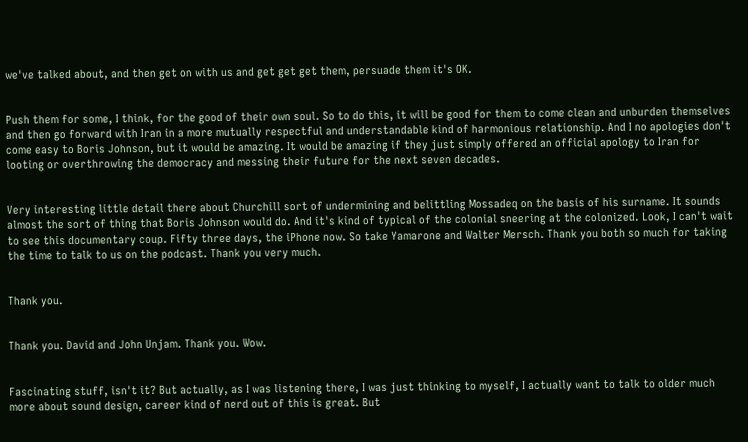we've talked about, and then get on with us and get get get them, persuade them it's OK.


Push them for some, I think, for the good of their own soul. So to do this, it will be good for them to come clean and unburden themselves and then go forward with Iran in a more mutually respectful and understandable kind of harmonious relationship. And I no apologies don't come easy to Boris Johnson, but it would be amazing. It would be amazing if they just simply offered an official apology to Iran for looting or overthrowing the democracy and messing their future for the next seven decades.


Very interesting little detail there about Churchill sort of undermining and belittling Mossadeq on the basis of his surname. It sounds almost the sort of thing that Boris Johnson would do. And it's kind of typical of the colonial sneering at the colonized. Look, I can't wait to see this documentary coup. Fifty three days, the iPhone now. So take Yamarone and Walter Mersch. Thank you both so much for taking the time to talk to us on the podcast. Thank you very much.


Thank you.


Thank you. David and John Unjam. Thank you. Wow.


Fascinating stuff, isn't it? But actually, as I was listening there, I was just thinking to myself, I actually want to talk to older much more about sound design, career kind of nerd out of this is great. But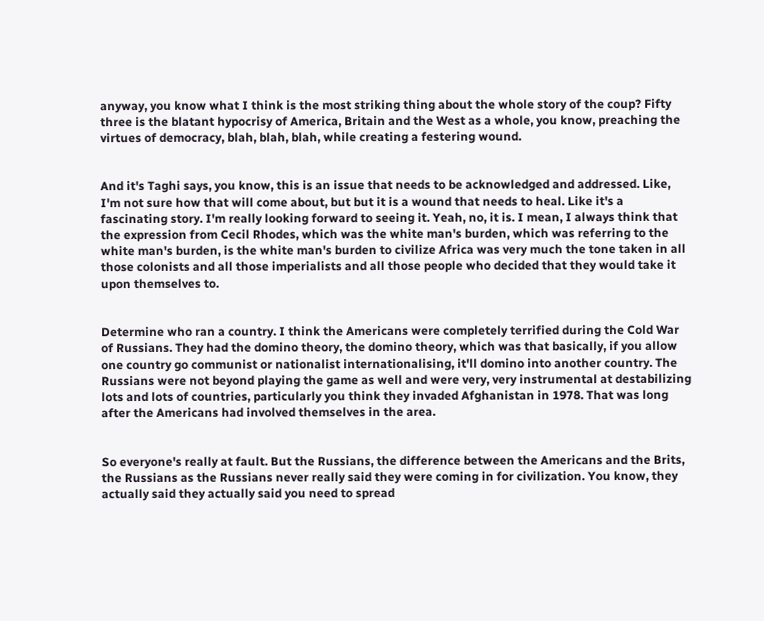anyway, you know what I think is the most striking thing about the whole story of the coup? Fifty three is the blatant hypocrisy of America, Britain and the West as a whole, you know, preaching the virtues of democracy, blah, blah, blah, while creating a festering wound.


And it's Taghi says, you know, this is an issue that needs to be acknowledged and addressed. Like, I'm not sure how that will come about, but but it is a wound that needs to heal. Like it's a fascinating story. I'm really looking forward to seeing it. Yeah, no, it is. I mean, I always think that the expression from Cecil Rhodes, which was the white man's burden, which was referring to the white man's burden, is the white man's burden to civilize Africa was very much the tone taken in all those colonists and all those imperialists and all those people who decided that they would take it upon themselves to.


Determine who ran a country. I think the Americans were completely terrified during the Cold War of Russians. They had the domino theory, the domino theory, which was that basically, if you allow one country go communist or nationalist internationalising, it'll domino into another country. The Russians were not beyond playing the game as well and were very, very instrumental at destabilizing lots and lots of countries, particularly you think they invaded Afghanistan in 1978. That was long after the Americans had involved themselves in the area.


So everyone's really at fault. But the Russians, the difference between the Americans and the Brits, the Russians as the Russians never really said they were coming in for civilization. You know, they actually said they actually said you need to spread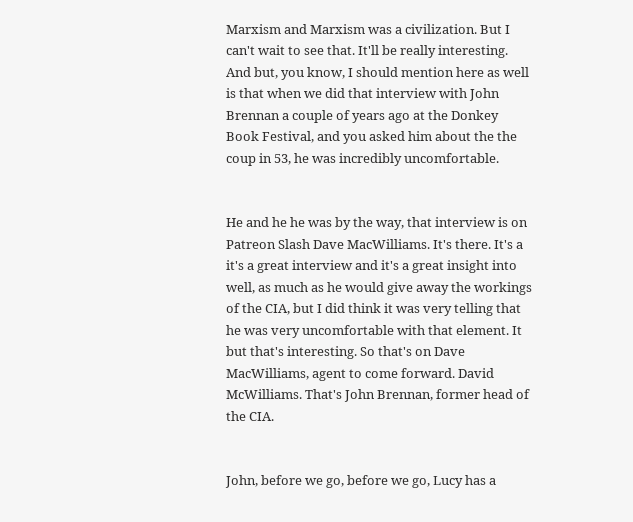Marxism and Marxism was a civilization. But I can't wait to see that. It'll be really interesting. And but, you know, I should mention here as well is that when we did that interview with John Brennan a couple of years ago at the Donkey Book Festival, and you asked him about the the coup in 53, he was incredibly uncomfortable.


He and he he was by the way, that interview is on Patreon Slash Dave MacWilliams. It's there. It's a it's a great interview and it's a great insight into well, as much as he would give away the workings of the CIA, but I did think it was very telling that he was very uncomfortable with that element. It but that's interesting. So that's on Dave MacWilliams, agent to come forward. David McWilliams. That's John Brennan, former head of the CIA.


John, before we go, before we go, Lucy has a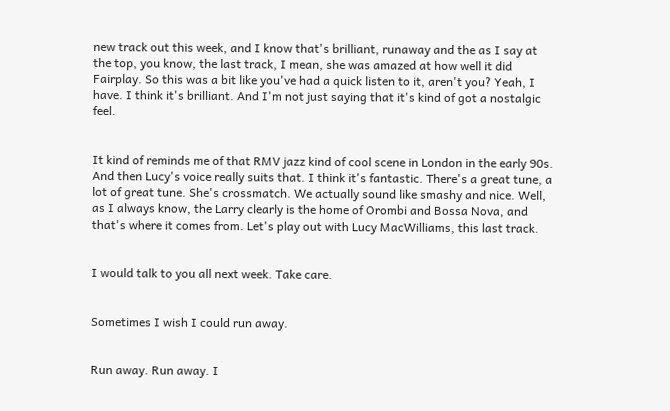new track out this week, and I know that's brilliant, runaway and the as I say at the top, you know, the last track, I mean, she was amazed at how well it did Fairplay. So this was a bit like you've had a quick listen to it, aren't you? Yeah, I have. I think it's brilliant. And I'm not just saying that it's kind of got a nostalgic feel.


It kind of reminds me of that RMV jazz kind of cool scene in London in the early 90s. And then Lucy's voice really suits that. I think it's fantastic. There's a great tune, a lot of great tune. She's crossmatch. We actually sound like smashy and nice. Well, as I always know, the Larry clearly is the home of Orombi and Bossa Nova, and that's where it comes from. Let's play out with Lucy MacWilliams, this last track.


I would talk to you all next week. Take care.


Sometimes I wish I could run away.


Run away. Run away. I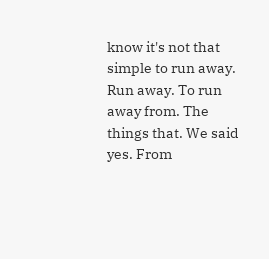know it's not that simple to run away. Run away. To run away from. The things that. We said yes. From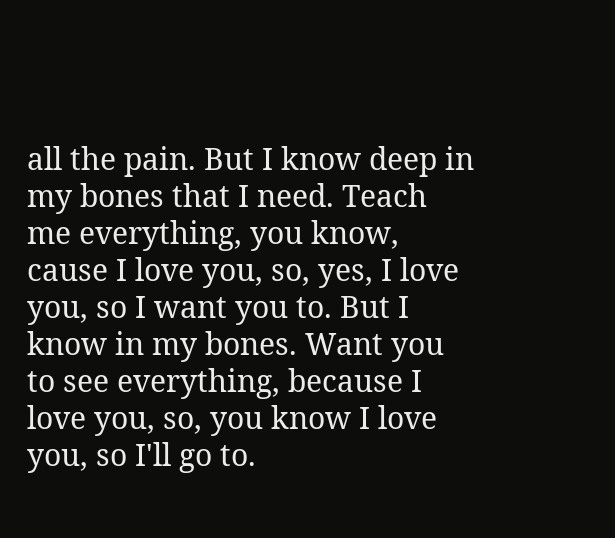all the pain. But I know deep in my bones that I need. Teach me everything, you know, cause I love you, so, yes, I love you, so I want you to. But I know in my bones. Want you to see everything, because I love you, so, you know I love you, so I'll go to.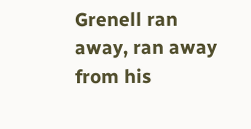Grenell ran away, ran away from his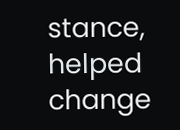stance, helped change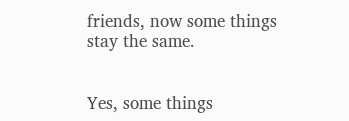friends, now some things stay the same.


Yes, some things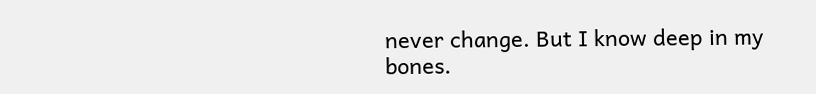never change. But I know deep in my bones.